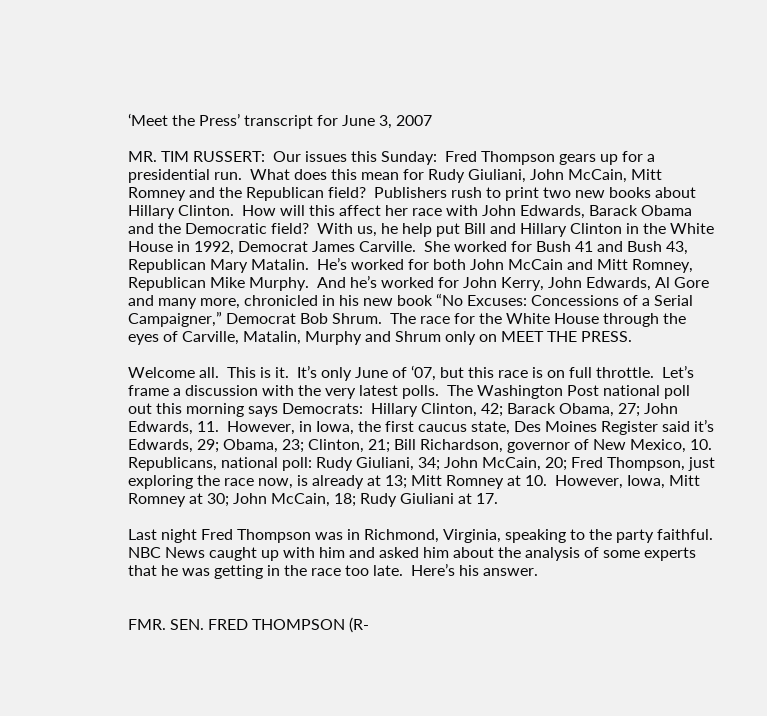‘Meet the Press’ transcript for June 3, 2007

MR. TIM RUSSERT:  Our issues this Sunday:  Fred Thompson gears up for a presidential run.  What does this mean for Rudy Giuliani, John McCain, Mitt Romney and the Republican field?  Publishers rush to print two new books about Hillary Clinton.  How will this affect her race with John Edwards, Barack Obama and the Democratic field?  With us, he help put Bill and Hillary Clinton in the White House in 1992, Democrat James Carville.  She worked for Bush 41 and Bush 43, Republican Mary Matalin.  He’s worked for both John McCain and Mitt Romney, Republican Mike Murphy.  And he’s worked for John Kerry, John Edwards, Al Gore and many more, chronicled in his new book “No Excuses: Concessions of a Serial Campaigner,” Democrat Bob Shrum.  The race for the White House through the eyes of Carville, Matalin, Murphy and Shrum only on MEET THE PRESS.

Welcome all.  This is it.  It’s only June of ‘07, but this race is on full throttle.  Let’s frame a discussion with the very latest polls.  The Washington Post national poll out this morning says Democrats:  Hillary Clinton, 42; Barack Obama, 27; John Edwards, 11.  However, in Iowa, the first caucus state, Des Moines Register said it’s Edwards, 29; Obama, 23; Clinton, 21; Bill Richardson, governor of New Mexico, 10.  Republicans, national poll: Rudy Giuliani, 34; John McCain, 20; Fred Thompson, just exploring the race now, is already at 13; Mitt Romney at 10.  However, Iowa, Mitt Romney at 30; John McCain, 18; Rudy Giuliani at 17.

Last night Fred Thompson was in Richmond, Virginia, speaking to the party faithful.  NBC News caught up with him and asked him about the analysis of some experts that he was getting in the race too late.  Here’s his answer.


FMR. SEN. FRED THOMPSON (R-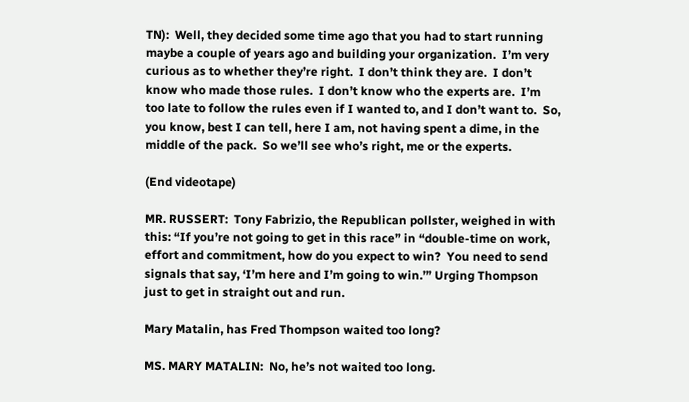TN):  Well, they decided some time ago that you had to start running maybe a couple of years ago and building your organization.  I’m very curious as to whether they’re right.  I don’t think they are.  I don’t know who made those rules.  I don’t know who the experts are.  I’m too late to follow the rules even if I wanted to, and I don’t want to.  So, you know, best I can tell, here I am, not having spent a dime, in the middle of the pack.  So we’ll see who’s right, me or the experts.

(End videotape)

MR. RUSSERT:  Tony Fabrizio, the Republican pollster, weighed in with this: “If you’re not going to get in this race” in “double-time on work, effort and commitment, how do you expect to win?  You need to send signals that say, ‘I’m here and I’m going to win.’” Urging Thompson just to get in straight out and run.

Mary Matalin, has Fred Thompson waited too long?

MS. MARY MATALIN:  No, he’s not waited too long.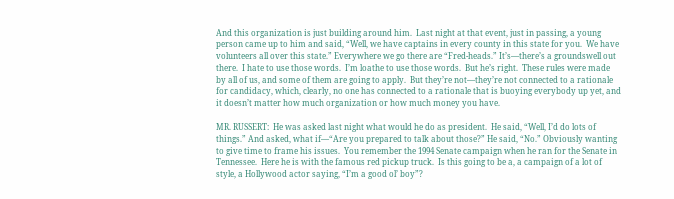And this organization is just building around him.  Last night at that event, just in passing, a young person came up to him and said, “Well, we have captains in every county in this state for you.  We have volunteers all over this state.” Everywhere we go there are “Fred-heads.” It’s—there’s a groundswell out there.  I hate to use those words.  I’m loathe to use those words.  But he’s right.  These rules were made by all of us, and some of them are going to apply.  But they’re not—they’re not connected to a rationale for candidacy, which, clearly, no one has connected to a rationale that is buoying everybody up yet, and it doesn’t matter how much organization or how much money you have.

MR. RUSSERT:  He was asked last night what would he do as president.  He said, “Well, I’d do lots of things.” And asked, what if—“Are you prepared to talk about those?” He said, “No.” Obviously wanting to give time to frame his issues.  You remember the 1994 Senate campaign when he ran for the Senate in Tennessee.  Here he is with the famous red pickup truck.  Is this going to be a, a campaign of a lot of style, a Hollywood actor saying, “I’m a good ol’ boy”?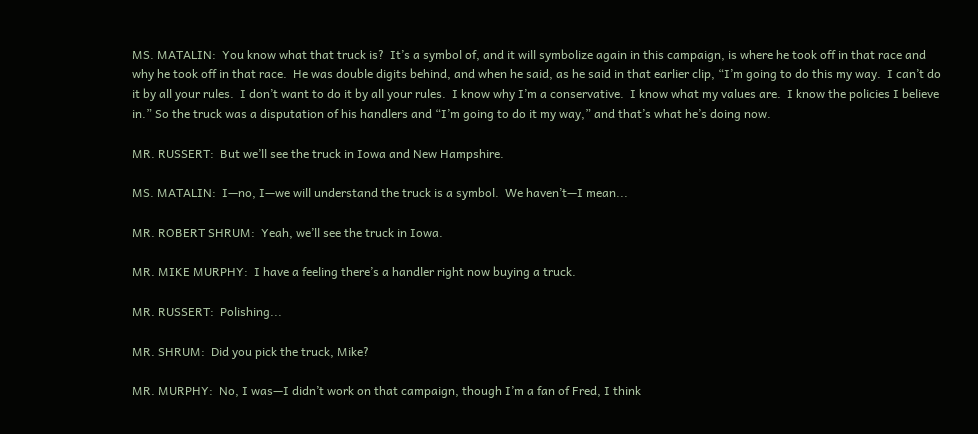MS. MATALIN:  You know what that truck is?  It’s a symbol of, and it will symbolize again in this campaign, is where he took off in that race and why he took off in that race.  He was double digits behind, and when he said, as he said in that earlier clip, “I’m going to do this my way.  I can’t do it by all your rules.  I don’t want to do it by all your rules.  I know why I’m a conservative.  I know what my values are.  I know the policies I believe in.” So the truck was a disputation of his handlers and “I’m going to do it my way,” and that’s what he’s doing now.

MR. RUSSERT:  But we’ll see the truck in Iowa and New Hampshire.

MS. MATALIN:  I—no, I—we will understand the truck is a symbol.  We haven’t—I mean...

MR. ROBERT SHRUM:  Yeah, we’ll see the truck in Iowa.

MR. MIKE MURPHY:  I have a feeling there’s a handler right now buying a truck.

MR. RUSSERT:  Polishing...

MR. SHRUM:  Did you pick the truck, Mike?

MR. MURPHY:  No, I was—I didn’t work on that campaign, though I’m a fan of Fred, I think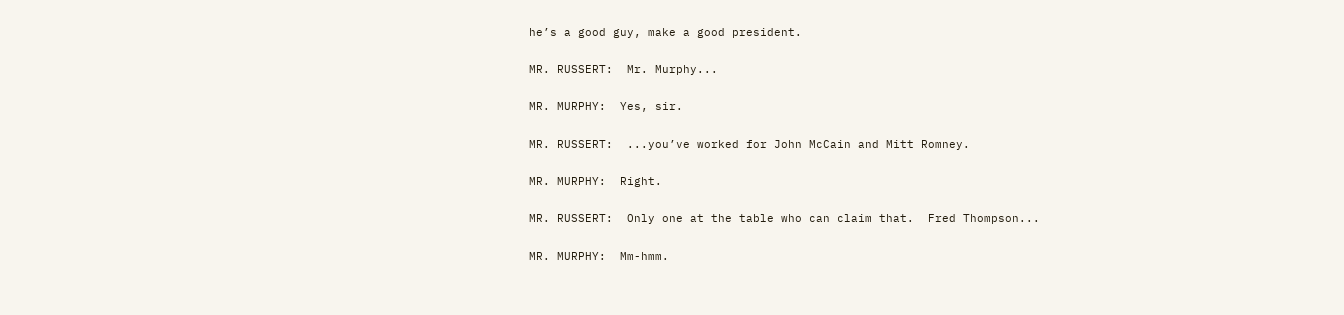he’s a good guy, make a good president.

MR. RUSSERT:  Mr. Murphy...

MR. MURPHY:  Yes, sir.

MR. RUSSERT:  ...you’ve worked for John McCain and Mitt Romney.

MR. MURPHY:  Right.

MR. RUSSERT:  Only one at the table who can claim that.  Fred Thompson...

MR. MURPHY:  Mm-hmm.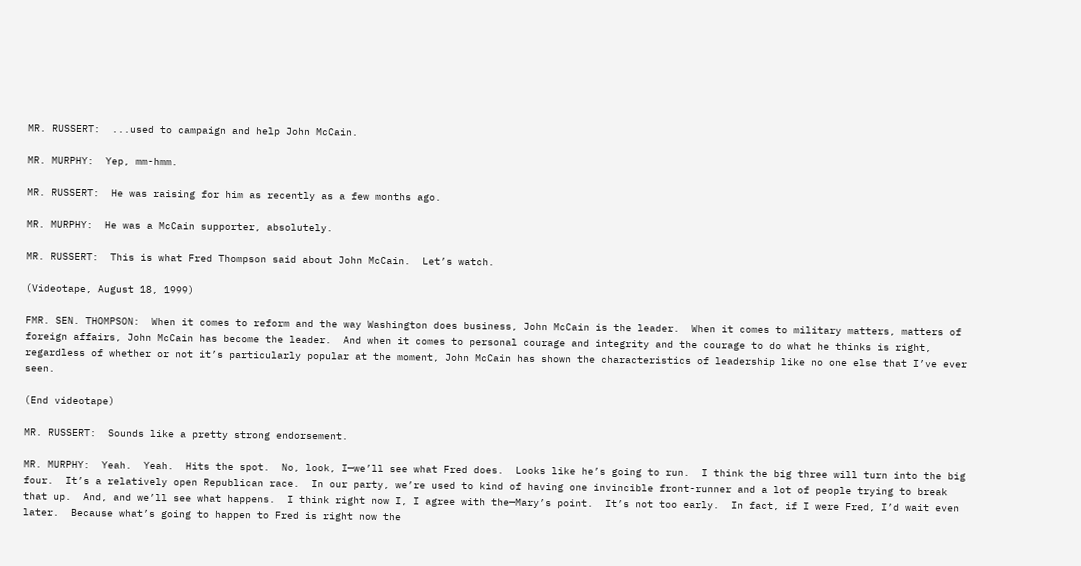MR. RUSSERT:  ...used to campaign and help John McCain.

MR. MURPHY:  Yep, mm-hmm.

MR. RUSSERT:  He was raising for him as recently as a few months ago.

MR. MURPHY:  He was a McCain supporter, absolutely.

MR. RUSSERT:  This is what Fred Thompson said about John McCain.  Let’s watch.

(Videotape, August 18, 1999)

FMR. SEN. THOMPSON:  When it comes to reform and the way Washington does business, John McCain is the leader.  When it comes to military matters, matters of foreign affairs, John McCain has become the leader.  And when it comes to personal courage and integrity and the courage to do what he thinks is right, regardless of whether or not it’s particularly popular at the moment, John McCain has shown the characteristics of leadership like no one else that I’ve ever seen.

(End videotape)

MR. RUSSERT:  Sounds like a pretty strong endorsement.

MR. MURPHY:  Yeah.  Yeah.  Hits the spot.  No, look, I—we’ll see what Fred does.  Looks like he’s going to run.  I think the big three will turn into the big four.  It’s a relatively open Republican race.  In our party, we’re used to kind of having one invincible front-runner and a lot of people trying to break that up.  And, and we’ll see what happens.  I think right now I, I agree with the—Mary’s point.  It’s not too early.  In fact, if I were Fred, I’d wait even later.  Because what’s going to happen to Fred is right now the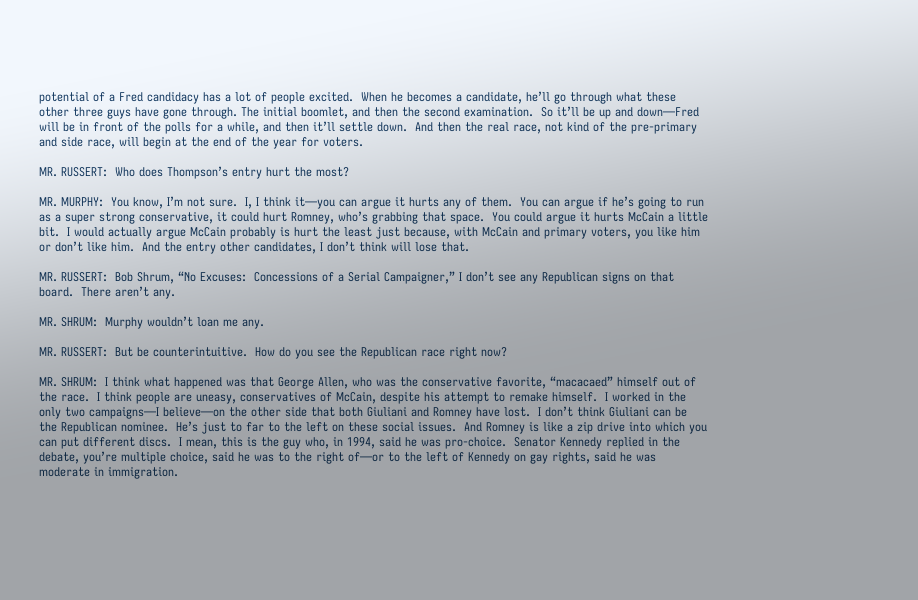potential of a Fred candidacy has a lot of people excited.  When he becomes a candidate, he’ll go through what these other three guys have gone through. The initial boomlet, and then the second examination.  So it’ll be up and down—Fred will be in front of the polls for a while, and then it’ll settle down.  And then the real race, not kind of the pre-primary and side race, will begin at the end of the year for voters.

MR. RUSSERT:  Who does Thompson’s entry hurt the most?

MR. MURPHY:  You know, I’m not sure.  I, I think it—you can argue it hurts any of them.  You can argue if he’s going to run as a super strong conservative, it could hurt Romney, who’s grabbing that space.  You could argue it hurts McCain a little bit.  I would actually argue McCain probably is hurt the least just because, with McCain and primary voters, you like him or don’t like him.  And the entry other candidates, I don’t think will lose that.

MR. RUSSERT:  Bob Shrum, “No Excuses:  Concessions of a Serial Campaigner,” I don’t see any Republican signs on that board.  There aren’t any.

MR. SHRUM:  Murphy wouldn’t loan me any.

MR. RUSSERT:  But be counterintuitive.  How do you see the Republican race right now?

MR. SHRUM:  I think what happened was that George Allen, who was the conservative favorite, “macacaed” himself out of the race.  I think people are uneasy, conservatives of McCain, despite his attempt to remake himself.  I worked in the only two campaigns—I believe—on the other side that both Giuliani and Romney have lost.  I don’t think Giuliani can be the Republican nominee.  He’s just to far to the left on these social issues.  And Romney is like a zip drive into which you can put different discs.  I mean, this is the guy who, in 1994, said he was pro-choice.  Senator Kennedy replied in the debate, you’re multiple choice, said he was to the right of—or to the left of Kennedy on gay rights, said he was moderate in immigration.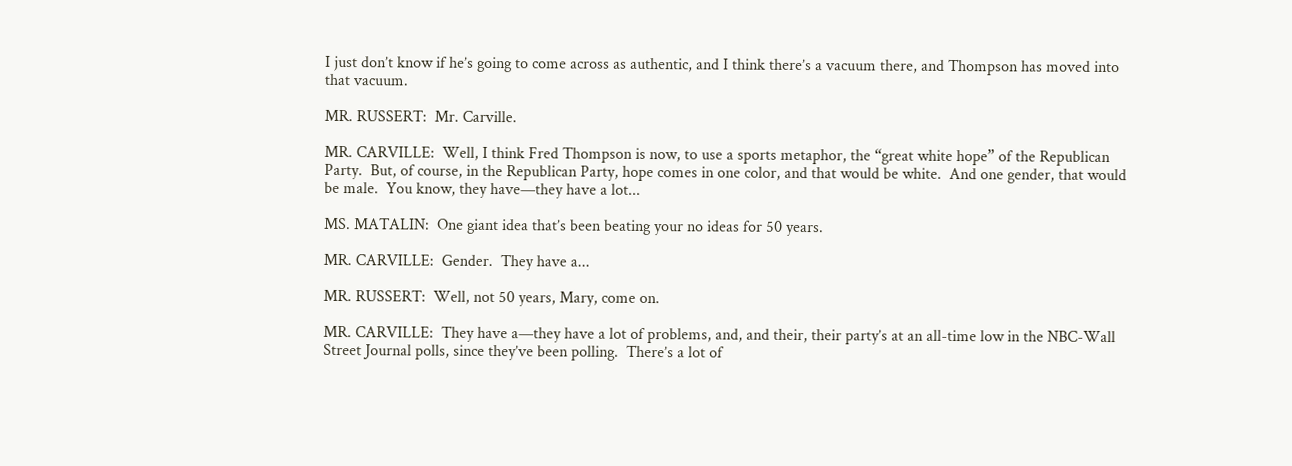I just don’t know if he’s going to come across as authentic, and I think there’s a vacuum there, and Thompson has moved into that vacuum.

MR. RUSSERT:  Mr. Carville.

MR. CARVILLE:  Well, I think Fred Thompson is now, to use a sports metaphor, the “great white hope” of the Republican Party.  But, of course, in the Republican Party, hope comes in one color, and that would be white.  And one gender, that would be male.  You know, they have—they have a lot...

MS. MATALIN:  One giant idea that’s been beating your no ideas for 50 years.

MR. CARVILLE:  Gender.  They have a...

MR. RUSSERT:  Well, not 50 years, Mary, come on.

MR. CARVILLE:  They have a—they have a lot of problems, and, and their, their party’s at an all-time low in the NBC-Wall Street Journal polls, since they’ve been polling.  There’s a lot of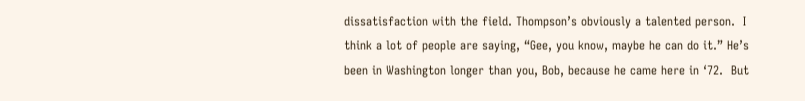dissatisfaction with the field. Thompson’s obviously a talented person.  I think a lot of people are saying, “Gee, you know, maybe he can do it.” He’s been in Washington longer than you, Bob, because he came here in ‘72.  But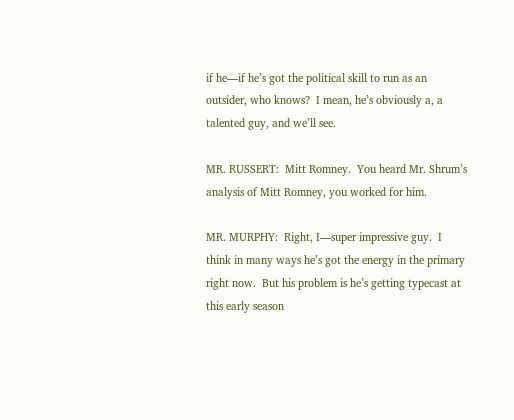if he—if he’s got the political skill to run as an outsider, who knows?  I mean, he’s obviously a, a talented guy, and we’ll see.

MR. RUSSERT:  Mitt Romney.  You heard Mr. Shrum’s analysis of Mitt Romney, you worked for him.

MR. MURPHY:  Right, I—super impressive guy.  I think in many ways he’s got the energy in the primary right now.  But his problem is he’s getting typecast at this early season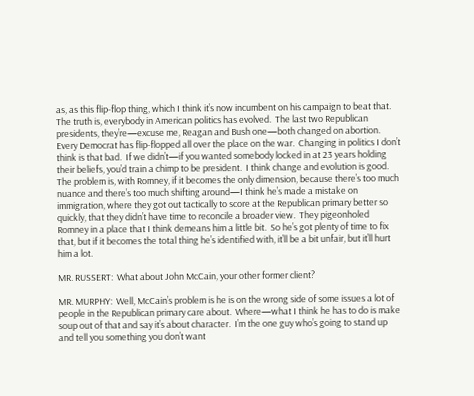as, as this flip-flop thing, which I think it’s now incumbent on his campaign to beat that.  The truth is, everybody in American politics has evolved.  The last two Republican presidents, they’re—excuse me, Reagan and Bush one—both changed on abortion.  Every Democrat has flip-flopped all over the place on the war.  Changing in politics I don’t think is that bad.  If we didn’t—if you wanted somebody locked in at 23 years holding their beliefs, you’d train a chimp to be president.  I think change and evolution is good.  The problem is, with Romney, if it becomes the only dimension, because there’s too much nuance and there’s too much shifting around—I think he’s made a mistake on immigration, where they got out tactically to score at the Republican primary better so quickly, that they didn’t have time to reconcile a broader view.  They pigeonholed Romney in a place that I think demeans him a little bit.  So he’s got plenty of time to fix that, but if it becomes the total thing he’s identified with, it’ll be a bit unfair, but it’ll hurt him a lot.

MR. RUSSERT:  What about John McCain, your other former client?

MR. MURPHY:  Well, McCain’s problem is he is on the wrong side of some issues a lot of people in the Republican primary care about.  Where—what I think he has to do is make soup out of that and say it’s about character.  I’m the one guy who’s going to stand up and tell you something you don’t want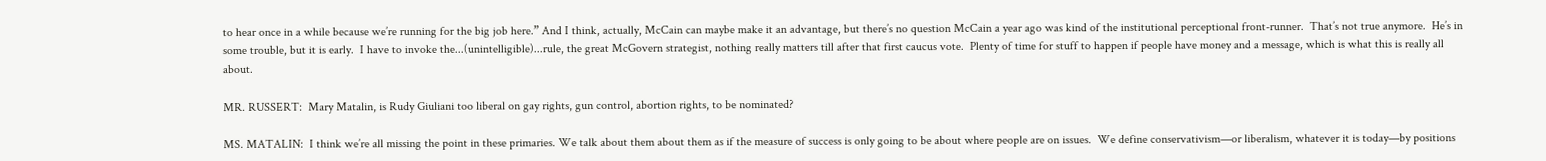to hear once in a while because we’re running for the big job here.” And I think, actually, McCain can maybe make it an advantage, but there’s no question McCain a year ago was kind of the institutional perceptional front-runner.  That’s not true anymore.  He’s in some trouble, but it is early.  I have to invoke the...(unintelligible)...rule, the great McGovern strategist, nothing really matters till after that first caucus vote.  Plenty of time for stuff to happen if people have money and a message, which is what this is really all about.

MR. RUSSERT:  Mary Matalin, is Rudy Giuliani too liberal on gay rights, gun control, abortion rights, to be nominated?

MS. MATALIN:  I think we’re all missing the point in these primaries. We talk about them about them as if the measure of success is only going to be about where people are on issues.  We define conservativism—or liberalism, whatever it is today—by positions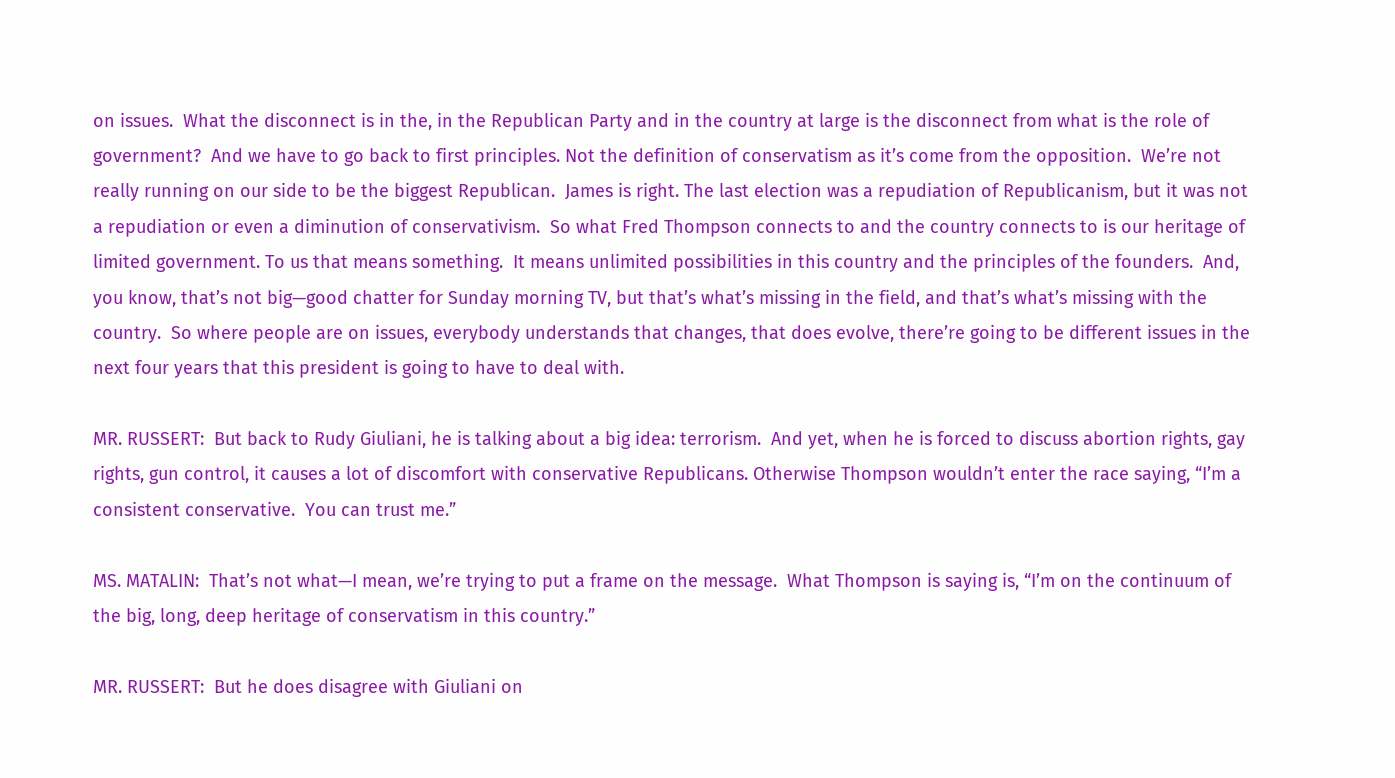on issues.  What the disconnect is in the, in the Republican Party and in the country at large is the disconnect from what is the role of government?  And we have to go back to first principles. Not the definition of conservatism as it’s come from the opposition.  We’re not really running on our side to be the biggest Republican.  James is right. The last election was a repudiation of Republicanism, but it was not a repudiation or even a diminution of conservativism.  So what Fred Thompson connects to and the country connects to is our heritage of limited government. To us that means something.  It means unlimited possibilities in this country and the principles of the founders.  And, you know, that’s not big—good chatter for Sunday morning TV, but that’s what’s missing in the field, and that’s what’s missing with the country.  So where people are on issues, everybody understands that changes, that does evolve, there’re going to be different issues in the next four years that this president is going to have to deal with.

MR. RUSSERT:  But back to Rudy Giuliani, he is talking about a big idea: terrorism.  And yet, when he is forced to discuss abortion rights, gay rights, gun control, it causes a lot of discomfort with conservative Republicans. Otherwise Thompson wouldn’t enter the race saying, “I’m a consistent conservative.  You can trust me.”

MS. MATALIN:  That’s not what—I mean, we’re trying to put a frame on the message.  What Thompson is saying is, “I’m on the continuum of the big, long, deep heritage of conservatism in this country.”

MR. RUSSERT:  But he does disagree with Giuliani on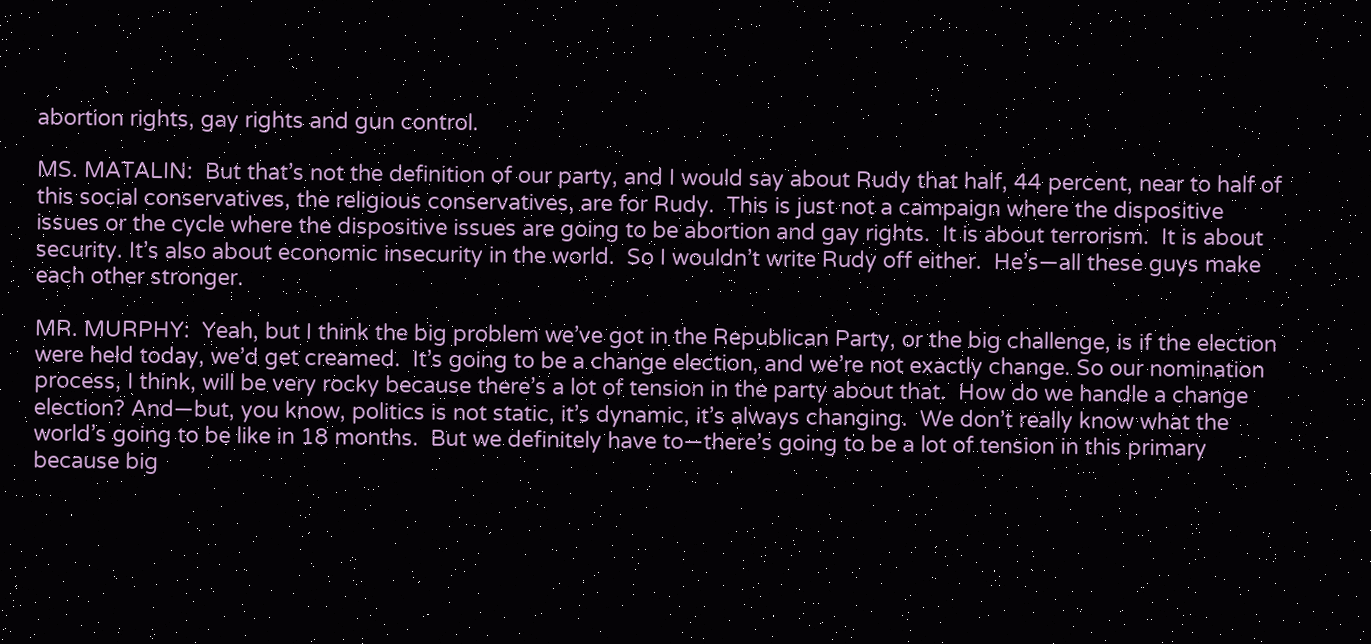abortion rights, gay rights and gun control.

MS. MATALIN:  But that’s not the definition of our party, and I would say about Rudy that half, 44 percent, near to half of this social conservatives, the religious conservatives, are for Rudy.  This is just not a campaign where the dispositive issues or the cycle where the dispositive issues are going to be abortion and gay rights.  It is about terrorism.  It is about security. It’s also about economic insecurity in the world.  So I wouldn’t write Rudy off either.  He’s—all these guys make each other stronger.

MR. MURPHY:  Yeah, but I think the big problem we’ve got in the Republican Party, or the big challenge, is if the election were held today, we’d get creamed.  It’s going to be a change election, and we’re not exactly change. So our nomination process, I think, will be very rocky because there’s a lot of tension in the party about that.  How do we handle a change election? And—but, you know, politics is not static, it’s dynamic, it’s always changing.  We don’t really know what the world’s going to be like in 18 months.  But we definitely have to—there’s going to be a lot of tension in this primary because big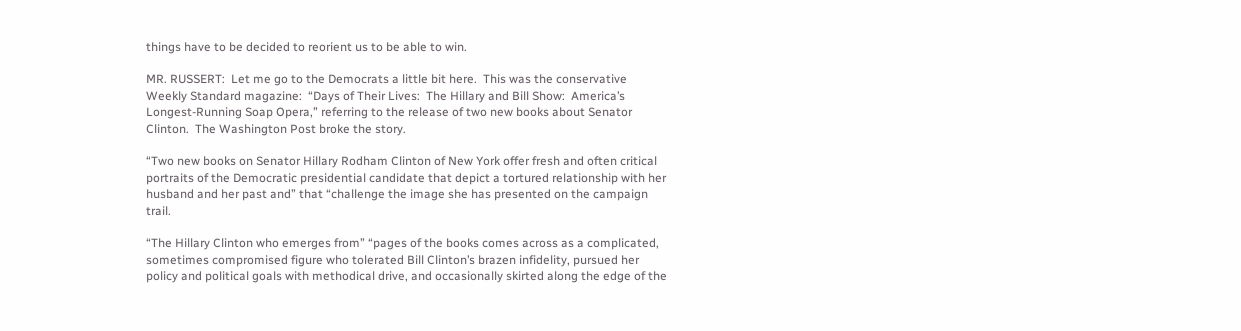things have to be decided to reorient us to be able to win.

MR. RUSSERT:  Let me go to the Democrats a little bit here.  This was the conservative Weekly Standard magazine:  “Days of Their Lives:  The Hillary and Bill Show:  America’s Longest-Running Soap Opera,” referring to the release of two new books about Senator Clinton.  The Washington Post broke the story.

“Two new books on Senator Hillary Rodham Clinton of New York offer fresh and often critical portraits of the Democratic presidential candidate that depict a tortured relationship with her husband and her past and” that “challenge the image she has presented on the campaign trail.

“The Hillary Clinton who emerges from” “pages of the books comes across as a complicated, sometimes compromised figure who tolerated Bill Clinton’s brazen infidelity, pursued her policy and political goals with methodical drive, and occasionally skirted along the edge of the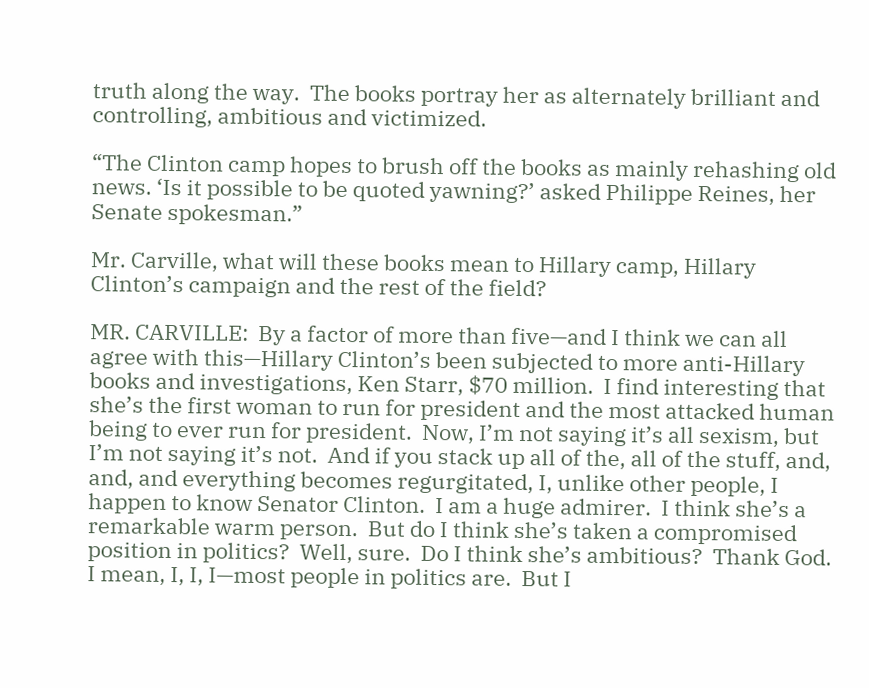truth along the way.  The books portray her as alternately brilliant and controlling, ambitious and victimized.

“The Clinton camp hopes to brush off the books as mainly rehashing old news. ‘Is it possible to be quoted yawning?’ asked Philippe Reines, her Senate spokesman.”

Mr. Carville, what will these books mean to Hillary camp, Hillary Clinton’s campaign and the rest of the field?

MR. CARVILLE:  By a factor of more than five—and I think we can all agree with this—Hillary Clinton’s been subjected to more anti-Hillary books and investigations, Ken Starr, $70 million.  I find interesting that she’s the first woman to run for president and the most attacked human being to ever run for president.  Now, I’m not saying it’s all sexism, but I’m not saying it’s not.  And if you stack up all of the, all of the stuff, and, and, and everything becomes regurgitated, I, unlike other people, I happen to know Senator Clinton.  I am a huge admirer.  I think she’s a remarkable warm person.  But do I think she’s taken a compromised position in politics?  Well, sure.  Do I think she’s ambitious?  Thank God.  I mean, I, I, I—most people in politics are.  But I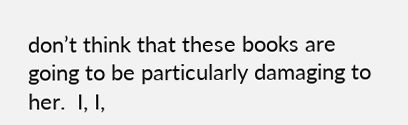don’t think that these books are going to be particularly damaging to her.  I, I,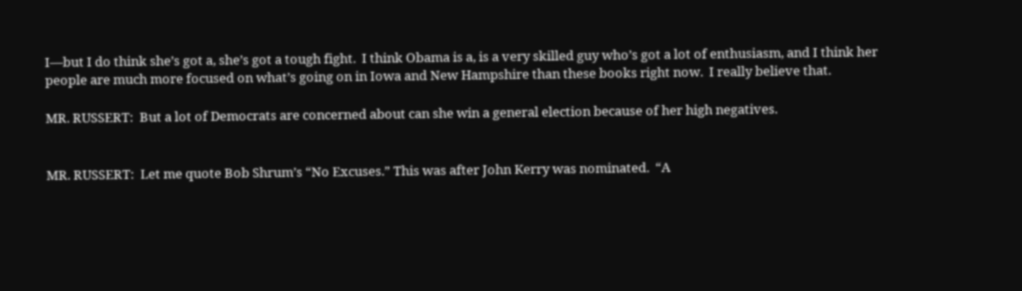I—but I do think she’s got a, she’s got a tough fight.  I think Obama is a, is a very skilled guy who’s got a lot of enthusiasm, and I think her people are much more focused on what’s going on in Iowa and New Hampshire than these books right now.  I really believe that.

MR. RUSSERT:  But a lot of Democrats are concerned about can she win a general election because of her high negatives.


MR. RUSSERT:  Let me quote Bob Shrum’s “No Excuses.” This was after John Kerry was nominated.  “A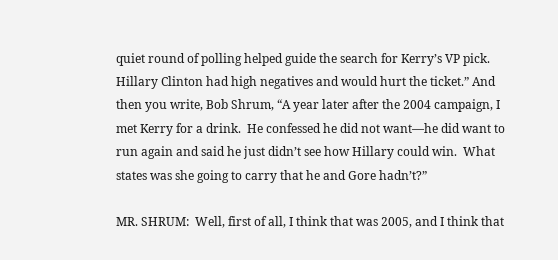quiet round of polling helped guide the search for Kerry’s VP pick.  Hillary Clinton had high negatives and would hurt the ticket.” And then you write, Bob Shrum, “A year later after the 2004 campaign, I met Kerry for a drink.  He confessed he did not want—he did want to run again and said he just didn’t see how Hillary could win.  What states was she going to carry that he and Gore hadn’t?”

MR. SHRUM:  Well, first of all, I think that was 2005, and I think that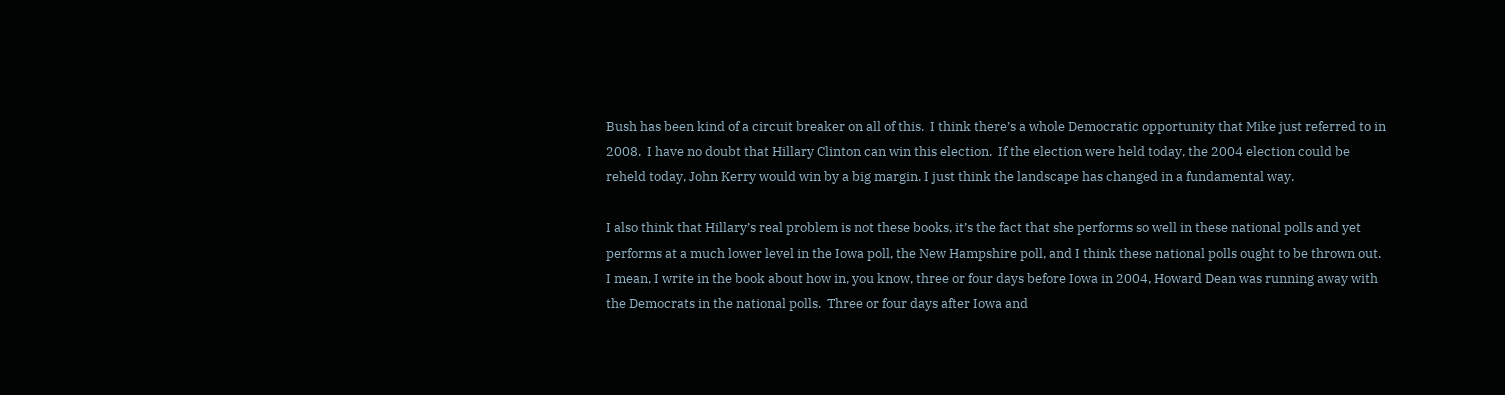Bush has been kind of a circuit breaker on all of this.  I think there’s a whole Democratic opportunity that Mike just referred to in 2008.  I have no doubt that Hillary Clinton can win this election.  If the election were held today, the 2004 election could be reheld today, John Kerry would win by a big margin. I just think the landscape has changed in a fundamental way.

I also think that Hillary’s real problem is not these books, it’s the fact that she performs so well in these national polls and yet performs at a much lower level in the Iowa poll, the New Hampshire poll, and I think these national polls ought to be thrown out.  I mean, I write in the book about how in, you know, three or four days before Iowa in 2004, Howard Dean was running away with the Democrats in the national polls.  Three or four days after Iowa and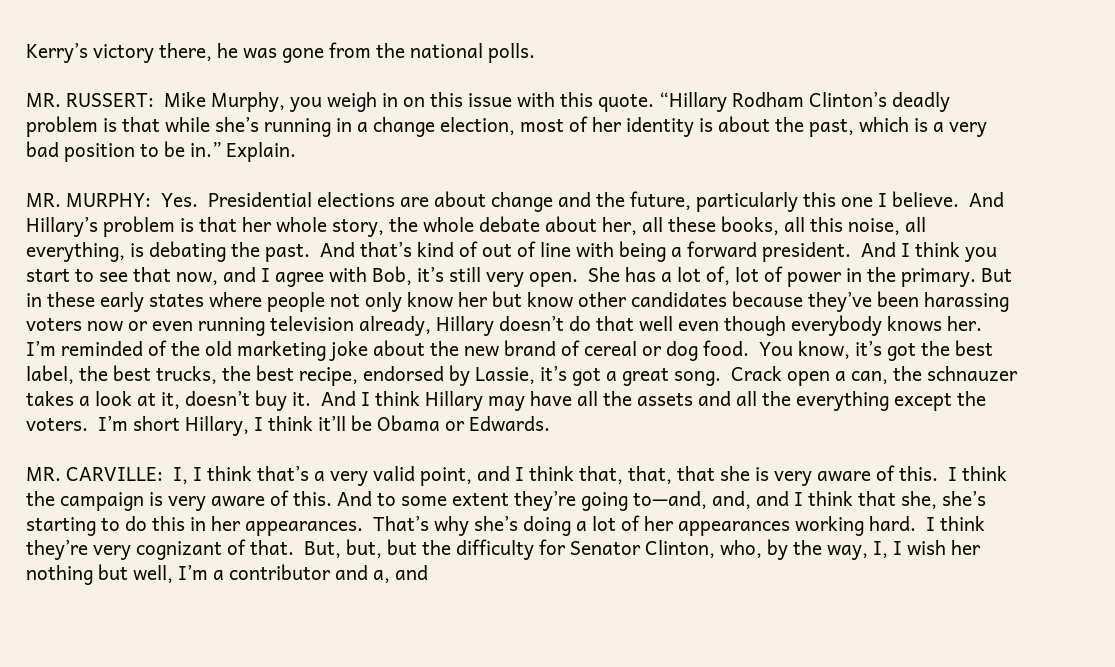Kerry’s victory there, he was gone from the national polls.

MR. RUSSERT:  Mike Murphy, you weigh in on this issue with this quote. “Hillary Rodham Clinton’s deadly problem is that while she’s running in a change election, most of her identity is about the past, which is a very bad position to be in.” Explain.

MR. MURPHY:  Yes.  Presidential elections are about change and the future, particularly this one I believe.  And Hillary’s problem is that her whole story, the whole debate about her, all these books, all this noise, all everything, is debating the past.  And that’s kind of out of line with being a forward president.  And I think you start to see that now, and I agree with Bob, it’s still very open.  She has a lot of, lot of power in the primary. But in these early states where people not only know her but know other candidates because they’ve been harassing voters now or even running television already, Hillary doesn’t do that well even though everybody knows her.  I’m reminded of the old marketing joke about the new brand of cereal or dog food.  You know, it’s got the best label, the best trucks, the best recipe, endorsed by Lassie, it’s got a great song.  Crack open a can, the schnauzer takes a look at it, doesn’t buy it.  And I think Hillary may have all the assets and all the everything except the voters.  I’m short Hillary, I think it’ll be Obama or Edwards.

MR. CARVILLE:  I, I think that’s a very valid point, and I think that, that, that she is very aware of this.  I think the campaign is very aware of this. And to some extent they’re going to—and, and, and I think that she, she’s starting to do this in her appearances.  That’s why she’s doing a lot of her appearances working hard.  I think they’re very cognizant of that.  But, but, but the difficulty for Senator Clinton, who, by the way, I, I wish her nothing but well, I’m a contributor and a, and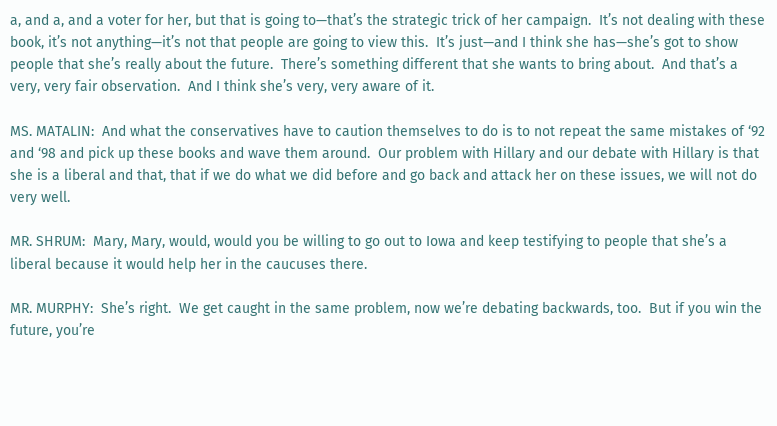a, and a, and a voter for her, but that is going to—that’s the strategic trick of her campaign.  It’s not dealing with these book, it’s not anything—it’s not that people are going to view this.  It’s just—and I think she has—she’s got to show people that she’s really about the future.  There’s something different that she wants to bring about.  And that’s a very, very fair observation.  And I think she’s very, very aware of it.

MS. MATALIN:  And what the conservatives have to caution themselves to do is to not repeat the same mistakes of ‘92 and ‘98 and pick up these books and wave them around.  Our problem with Hillary and our debate with Hillary is that she is a liberal and that, that if we do what we did before and go back and attack her on these issues, we will not do very well.

MR. SHRUM:  Mary, Mary, would, would you be willing to go out to Iowa and keep testifying to people that she’s a liberal because it would help her in the caucuses there.

MR. MURPHY:  She’s right.  We get caught in the same problem, now we’re debating backwards, too.  But if you win the future, you’re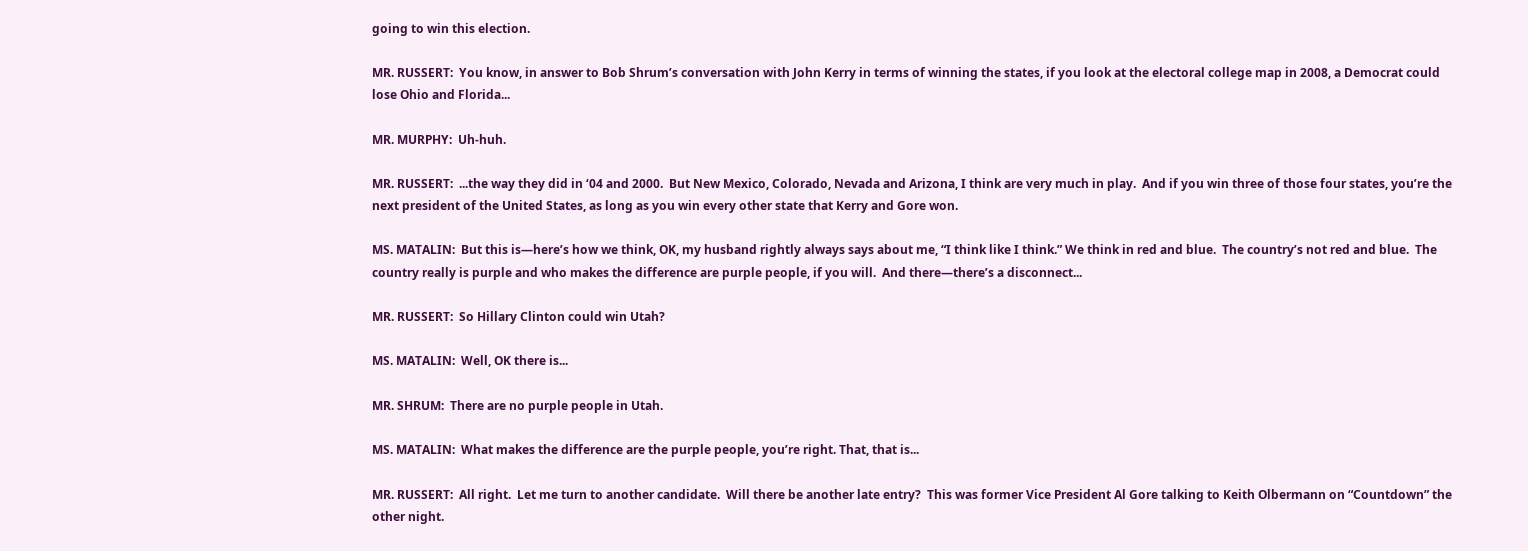going to win this election.

MR. RUSSERT:  You know, in answer to Bob Shrum’s conversation with John Kerry in terms of winning the states, if you look at the electoral college map in 2008, a Democrat could lose Ohio and Florida...

MR. MURPHY:  Uh-huh.

MR. RUSSERT:  ...the way they did in ‘04 and 2000.  But New Mexico, Colorado, Nevada and Arizona, I think are very much in play.  And if you win three of those four states, you’re the next president of the United States, as long as you win every other state that Kerry and Gore won.

MS. MATALIN:  But this is—here’s how we think, OK, my husband rightly always says about me, “I think like I think.” We think in red and blue.  The country’s not red and blue.  The country really is purple and who makes the difference are purple people, if you will.  And there—there’s a disconnect...

MR. RUSSERT:  So Hillary Clinton could win Utah?

MS. MATALIN:  Well, OK there is...

MR. SHRUM:  There are no purple people in Utah.

MS. MATALIN:  What makes the difference are the purple people, you’re right. That, that is...

MR. RUSSERT:  All right.  Let me turn to another candidate.  Will there be another late entry?  This was former Vice President Al Gore talking to Keith Olbermann on “Countdown” the other night.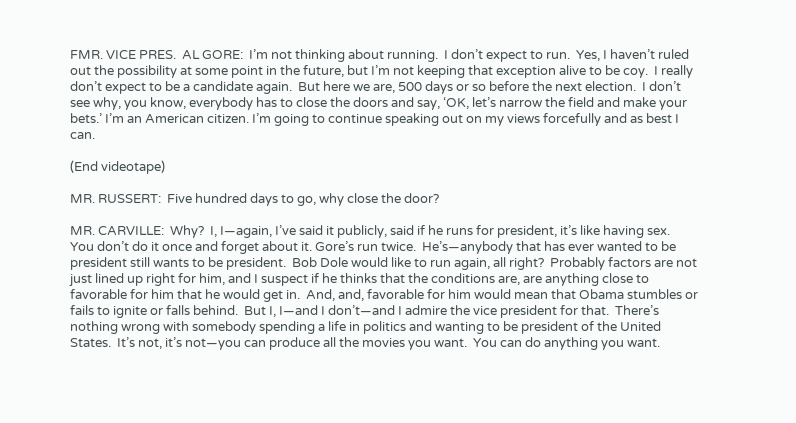FMR. VICE PRES.  AL GORE:  I’m not thinking about running.  I don’t expect to run.  Yes, I haven’t ruled out the possibility at some point in the future, but I’m not keeping that exception alive to be coy.  I really don’t expect to be a candidate again.  But here we are, 500 days or so before the next election.  I don’t see why, you know, everybody has to close the doors and say, ‘OK, let’s narrow the field and make your bets.’ I’m an American citizen. I’m going to continue speaking out on my views forcefully and as best I can.

(End videotape)

MR. RUSSERT:  Five hundred days to go, why close the door?

MR. CARVILLE:  Why?  I, I—again, I’ve said it publicly, said if he runs for president, it’s like having sex.  You don’t do it once and forget about it. Gore’s run twice.  He’s—anybody that has ever wanted to be president still wants to be president.  Bob Dole would like to run again, all right?  Probably factors are not just lined up right for him, and I suspect if he thinks that the conditions are, are anything close to favorable for him that he would get in.  And, and, favorable for him would mean that Obama stumbles or fails to ignite or falls behind.  But I, I—and I don’t—and I admire the vice president for that.  There’s nothing wrong with somebody spending a life in politics and wanting to be president of the United States.  It’s not, it’s not—you can produce all the movies you want.  You can do anything you want.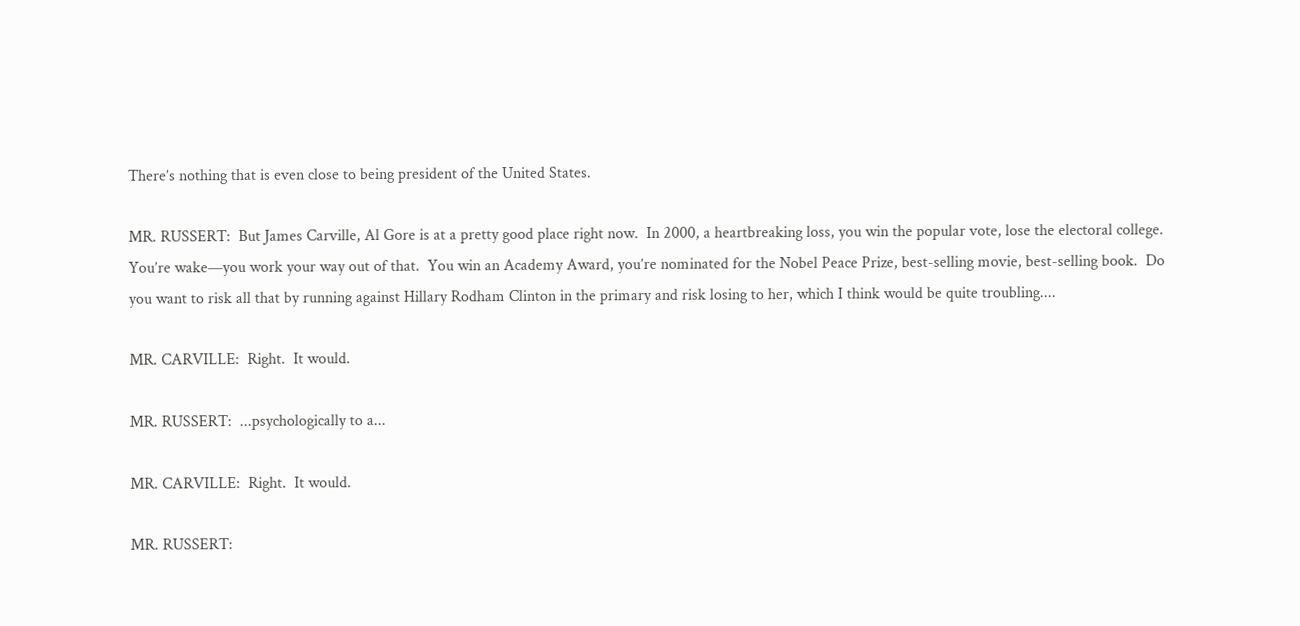There’s nothing that is even close to being president of the United States.

MR. RUSSERT:  But James Carville, Al Gore is at a pretty good place right now.  In 2000, a heartbreaking loss, you win the popular vote, lose the electoral college.  You’re wake—you work your way out of that.  You win an Academy Award, you’re nominated for the Nobel Peace Prize, best-selling movie, best-selling book.  Do you want to risk all that by running against Hillary Rodham Clinton in the primary and risk losing to her, which I think would be quite troubling....

MR. CARVILLE:  Right.  It would.

MR. RUSSERT:  ...psychologically to a...

MR. CARVILLE:  Right.  It would.

MR. RUSSERT: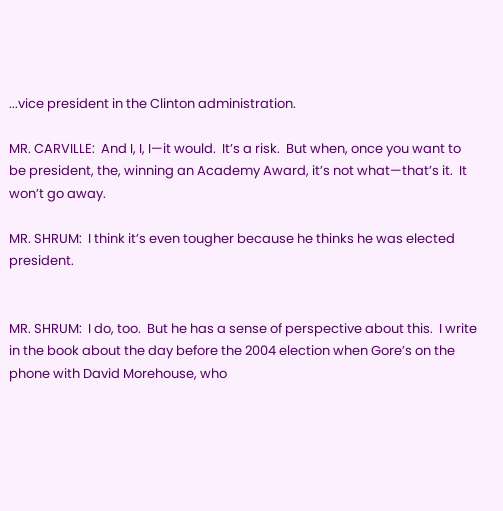...vice president in the Clinton administration.

MR. CARVILLE:  And I, I, I—it would.  It’s a risk.  But when, once you want to be president, the, winning an Academy Award, it’s not what—that’s it.  It won’t go away.

MR. SHRUM:  I think it’s even tougher because he thinks he was elected president.


MR. SHRUM:  I do, too.  But he has a sense of perspective about this.  I write in the book about the day before the 2004 election when Gore’s on the phone with David Morehouse, who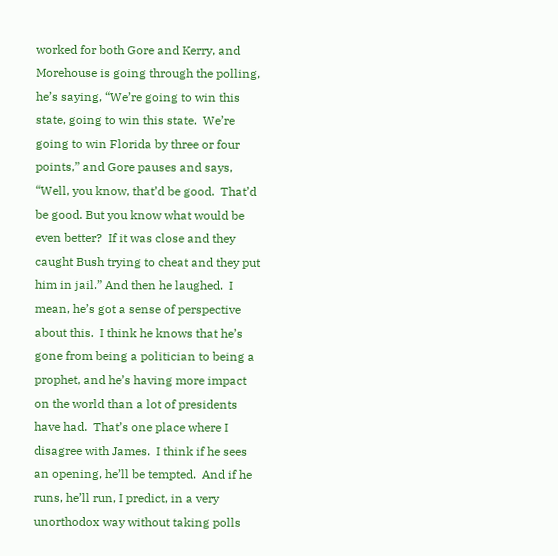worked for both Gore and Kerry, and Morehouse is going through the polling, he’s saying, “We’re going to win this state, going to win this state.  We’re going to win Florida by three or four points,” and Gore pauses and says, “Well, you know, that’d be good.  That’d be good. But you know what would be even better?  If it was close and they caught Bush trying to cheat and they put him in jail.” And then he laughed.  I mean, he’s got a sense of perspective about this.  I think he knows that he’s gone from being a politician to being a prophet, and he’s having more impact on the world than a lot of presidents have had.  That’s one place where I disagree with James.  I think if he sees an opening, he’ll be tempted.  And if he runs, he’ll run, I predict, in a very unorthodox way without taking polls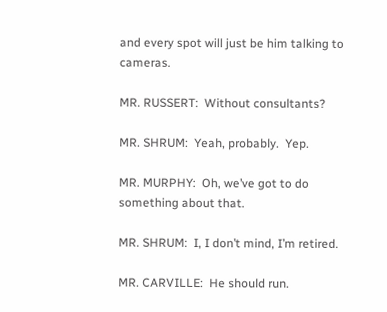and every spot will just be him talking to cameras.

MR. RUSSERT:  Without consultants?

MR. SHRUM:  Yeah, probably.  Yep.

MR. MURPHY:  Oh, we’ve got to do something about that.

MR. SHRUM:  I, I don’t mind, I’m retired.

MR. CARVILLE:  He should run.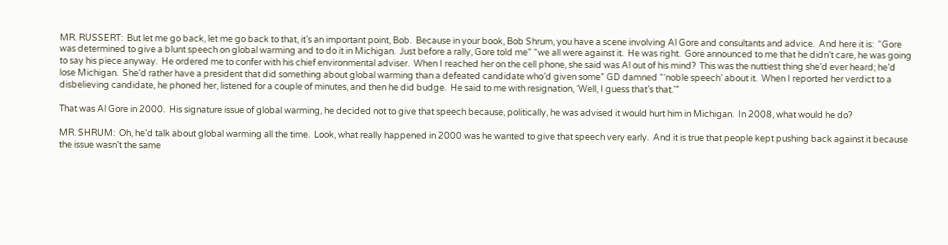MR. RUSSERT:  But let me go back, let me go back to that, it’s an important point, Bob.  Because in your book, Bob Shrum, you have a scene involving Al Gore and consultants and advice.  And here it is:  “Gore was determined to give a blunt speech on global warming and to do it in Michigan.  Just before a rally, Gore told me” “we all were against it.  He was right.  Gore announced to me that he didn’t care, he was going to say his piece anyway.  He ordered me to confer with his chief environmental adviser.  When I reached her on the cell phone, she said was Al out of his mind?  This was the nuttiest thing she’d ever heard; he’d lose Michigan.  She’d rather have a president that did something about global warming than a defeated candidate who’d given some” GD damned “‘noble speech’ about it.  When I reported her verdict to a disbelieving candidate, he phoned her, listened for a couple of minutes, and then he did budge.  He said to me with resignation, ‘Well, I guess that’s that.’”

That was Al Gore in 2000.  His signature issue of global warming, he decided not to give that speech because, politically, he was advised it would hurt him in Michigan.  In 2008, what would he do?

MR. SHRUM:  Oh, he’d talk about global warming all the time.  Look, what really happened in 2000 was he wanted to give that speech very early.  And it is true that people kept pushing back against it because the issue wasn’t the same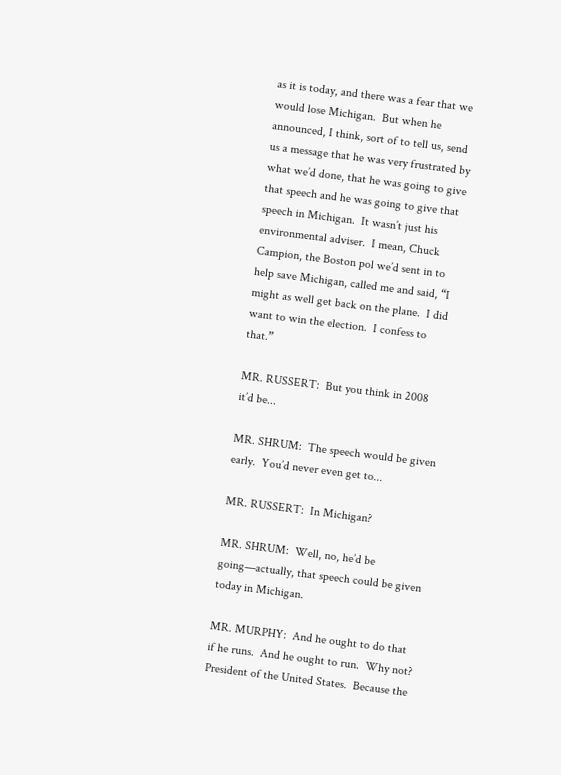as it is today, and there was a fear that we would lose Michigan.  But when he announced, I think, sort of to tell us, send us a message that he was very frustrated by what we’d done, that he was going to give that speech and he was going to give that speech in Michigan.  It wasn’t just his environmental adviser.  I mean, Chuck Campion, the Boston pol we’d sent in to help save Michigan, called me and said, “I might as well get back on the plane.  I did want to win the election.  I confess to that.”

MR. RUSSERT:  But you think in 2008 it’d be...

MR. SHRUM:  The speech would be given early.  You’d never even get to...

MR. RUSSERT:  In Michigan?

MR. SHRUM:  Well, no, he’d be going—actually, that speech could be given today in Michigan.

MR. MURPHY:  And he ought to do that if he runs.  And he ought to run.  Why not?  President of the United States.  Because the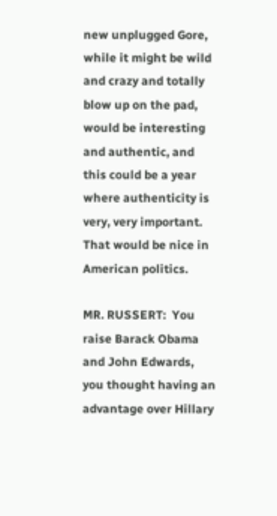new unplugged Gore, while it might be wild and crazy and totally blow up on the pad, would be interesting and authentic, and this could be a year where authenticity is very, very important.  That would be nice in American politics.

MR. RUSSERT:  You raise Barack Obama and John Edwards, you thought having an advantage over Hillary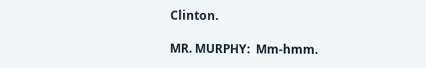Clinton.

MR. MURPHY:  Mm-hmm.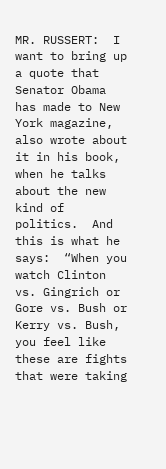MR. RUSSERT:  I want to bring up a quote that Senator Obama has made to New York magazine, also wrote about it in his book, when he talks about the new kind of politics.  And this is what he says:  “When you watch Clinton vs. Gingrich or Gore vs. Bush or Kerry vs. Bush, you feel like these are fights that were taking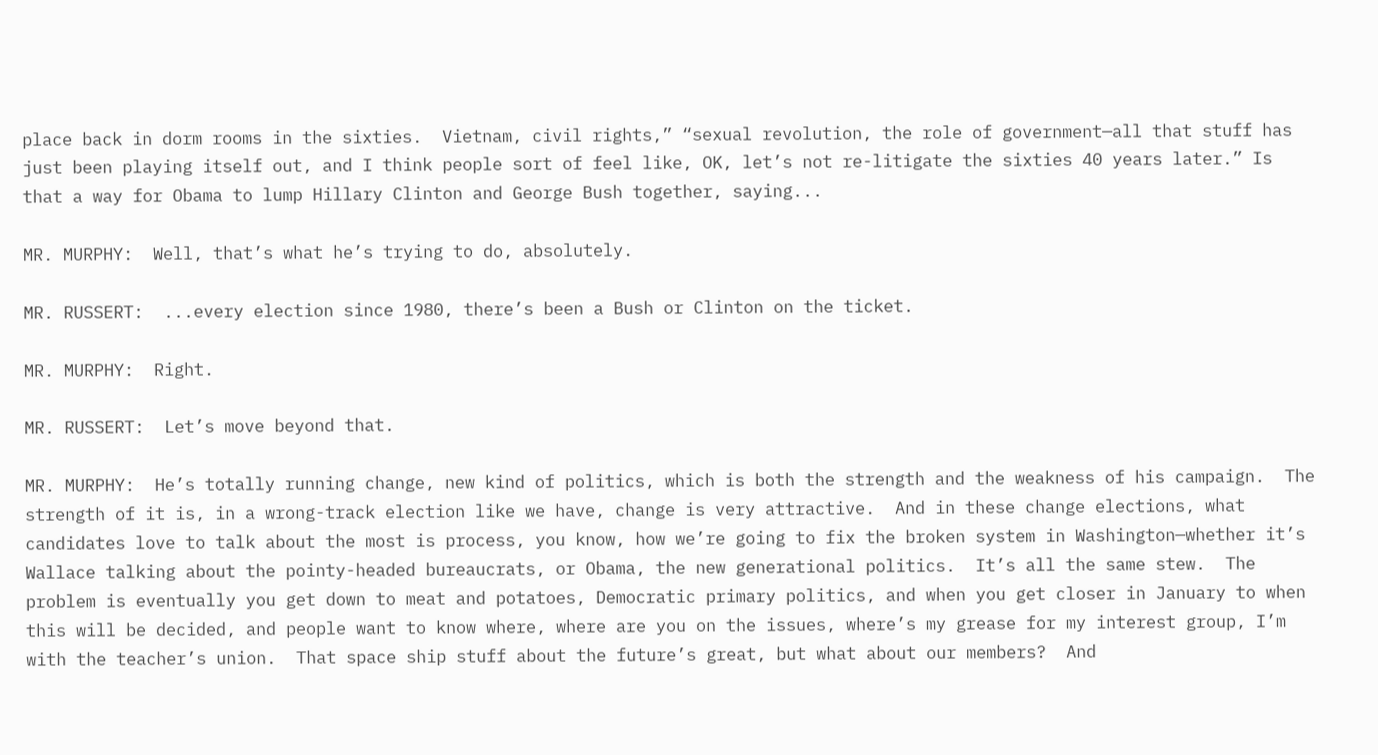place back in dorm rooms in the sixties.  Vietnam, civil rights,” “sexual revolution, the role of government—all that stuff has just been playing itself out, and I think people sort of feel like, OK, let’s not re-litigate the sixties 40 years later.” Is that a way for Obama to lump Hillary Clinton and George Bush together, saying...

MR. MURPHY:  Well, that’s what he’s trying to do, absolutely.

MR. RUSSERT:  ...every election since 1980, there’s been a Bush or Clinton on the ticket.

MR. MURPHY:  Right.

MR. RUSSERT:  Let’s move beyond that.

MR. MURPHY:  He’s totally running change, new kind of politics, which is both the strength and the weakness of his campaign.  The strength of it is, in a wrong-track election like we have, change is very attractive.  And in these change elections, what candidates love to talk about the most is process, you know, how we’re going to fix the broken system in Washington—whether it’s Wallace talking about the pointy-headed bureaucrats, or Obama, the new generational politics.  It’s all the same stew.  The problem is eventually you get down to meat and potatoes, Democratic primary politics, and when you get closer in January to when this will be decided, and people want to know where, where are you on the issues, where’s my grease for my interest group, I’m with the teacher’s union.  That space ship stuff about the future’s great, but what about our members?  And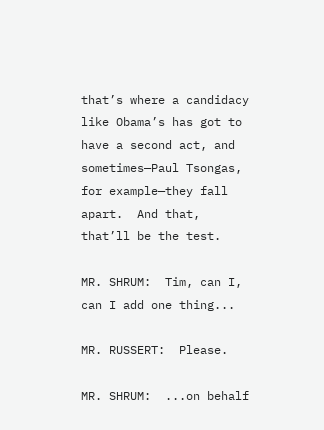that’s where a candidacy like Obama’s has got to have a second act, and sometimes—Paul Tsongas, for example—they fall apart.  And that, that’ll be the test.

MR. SHRUM:  Tim, can I, can I add one thing...

MR. RUSSERT:  Please.

MR. SHRUM:  ...on behalf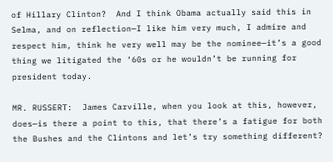of Hillary Clinton?  And I think Obama actually said this in Selma, and on reflection—I like him very much, I admire and respect him, think he very well may be the nominee—it’s a good thing we litigated the ‘60s or he wouldn’t be running for president today.

MR. RUSSERT:  James Carville, when you look at this, however, does—is there a point to this, that there’s a fatigue for both the Bushes and the Clintons and let’s try something different?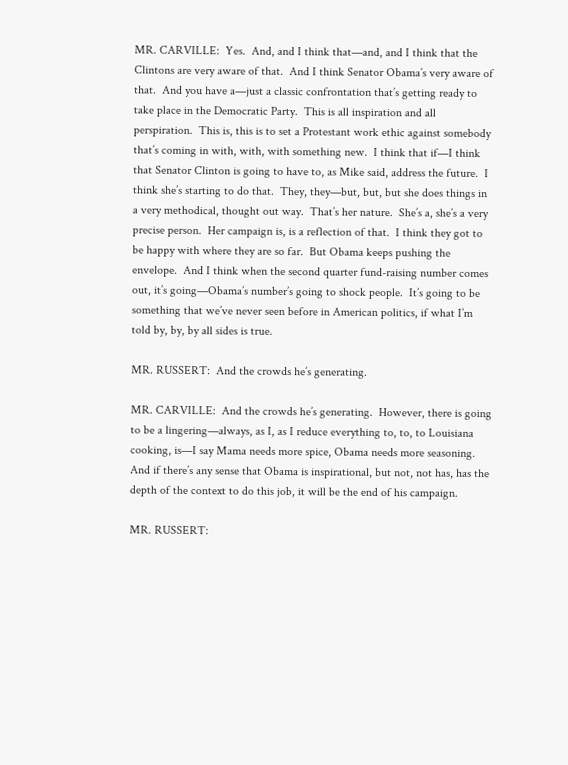MR. CARVILLE:  Yes.  And, and I think that—and, and I think that the Clintons are very aware of that.  And I think Senator Obama’s very aware of that.  And you have a—just a classic confrontation that’s getting ready to take place in the Democratic Party.  This is all inspiration and all perspiration.  This is, this is to set a Protestant work ethic against somebody that’s coming in with, with, with something new.  I think that if—I think that Senator Clinton is going to have to, as Mike said, address the future.  I think she’s starting to do that.  They, they—but, but, but she does things in a very methodical, thought out way.  That’s her nature.  She’s a, she’s a very precise person.  Her campaign is, is a reflection of that.  I think they got to be happy with where they are so far.  But Obama keeps pushing the envelope.  And I think when the second quarter fund-raising number comes out, it’s going—Obama’s number’s going to shock people.  It’s going to be something that we’ve never seen before in American politics, if what I’m told by, by, by all sides is true.

MR. RUSSERT:  And the crowds he’s generating.

MR. CARVILLE:  And the crowds he’s generating.  However, there is going to be a lingering—always, as I, as I reduce everything to, to, to Louisiana cooking, is—I say Mama needs more spice, Obama needs more seasoning.  And if there’s any sense that Obama is inspirational, but not, not has, has the depth of the context to do this job, it will be the end of his campaign.

MR. RUSSERT: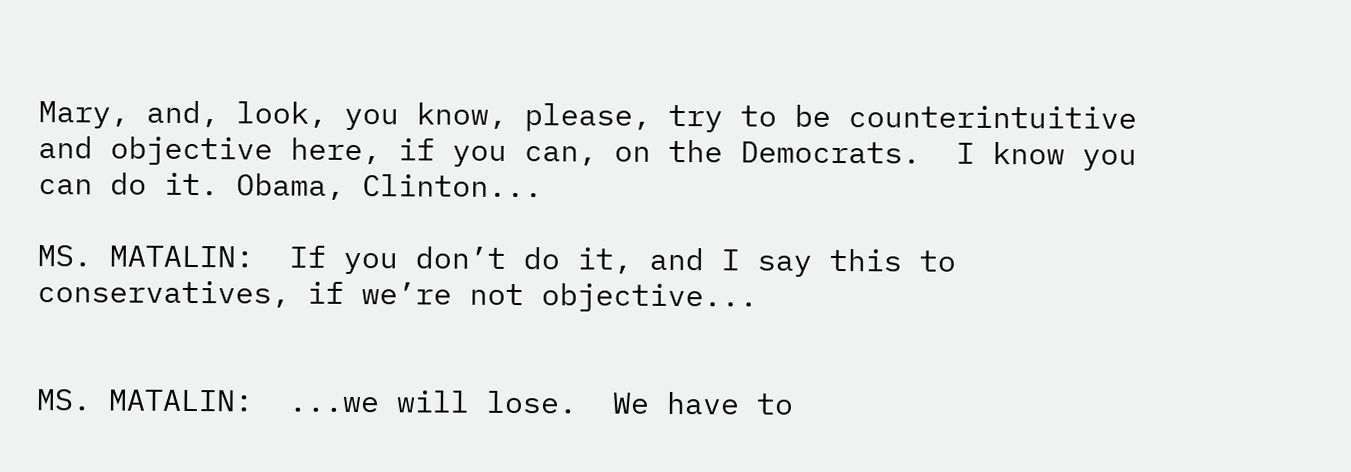Mary, and, look, you know, please, try to be counterintuitive and objective here, if you can, on the Democrats.  I know you can do it. Obama, Clinton...

MS. MATALIN:  If you don’t do it, and I say this to conservatives, if we’re not objective...


MS. MATALIN:  ...we will lose.  We have to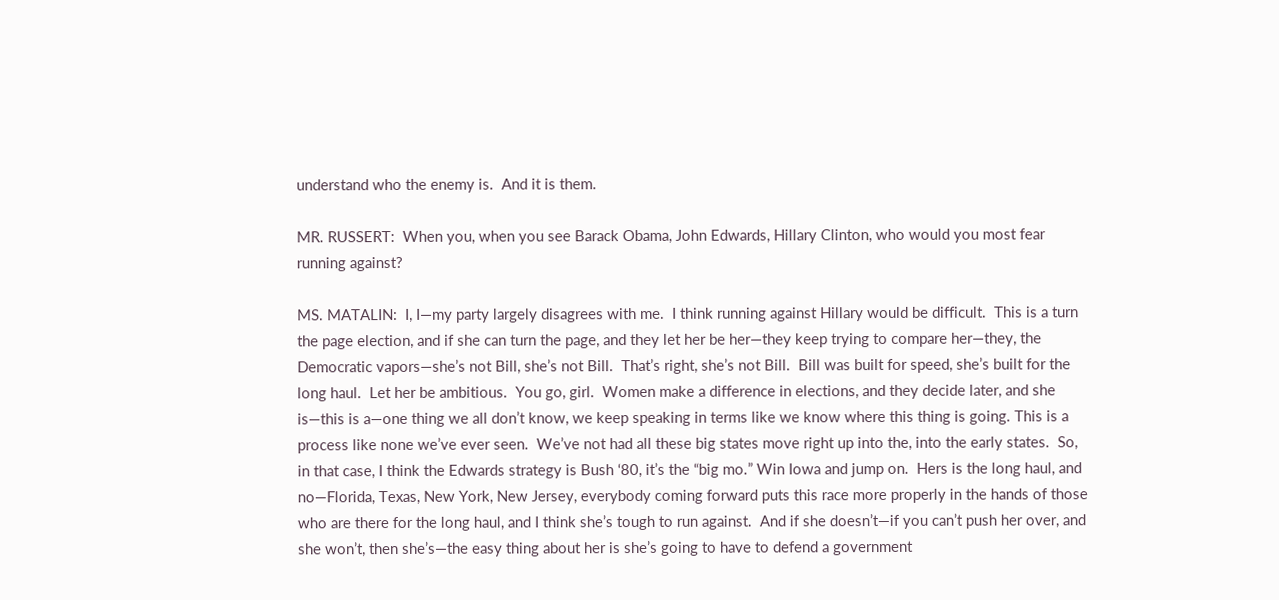understand who the enemy is.  And it is them.

MR. RUSSERT:  When you, when you see Barack Obama, John Edwards, Hillary Clinton, who would you most fear running against?

MS. MATALIN:  I, I—my party largely disagrees with me.  I think running against Hillary would be difficult.  This is a turn the page election, and if she can turn the page, and they let her be her—they keep trying to compare her—they, the Democratic vapors—she’s not Bill, she’s not Bill.  That’s right, she’s not Bill.  Bill was built for speed, she’s built for the long haul.  Let her be ambitious.  You go, girl.  Women make a difference in elections, and they decide later, and she is—this is a—one thing we all don’t know, we keep speaking in terms like we know where this thing is going. This is a process like none we’ve ever seen.  We’ve not had all these big states move right up into the, into the early states.  So, in that case, I think the Edwards strategy is Bush ‘80, it’s the “big mo.” Win Iowa and jump on.  Hers is the long haul, and no—Florida, Texas, New York, New Jersey, everybody coming forward puts this race more properly in the hands of those who are there for the long haul, and I think she’s tough to run against.  And if she doesn’t—if you can’t push her over, and she won’t, then she’s—the easy thing about her is she’s going to have to defend a government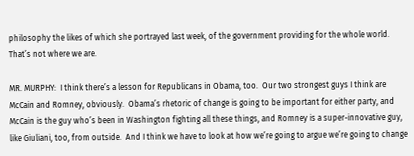philosophy the likes of which she portrayed last week, of the government providing for the whole world.  That’s not where we are.

MR. MURPHY:  I think there’s a lesson for Republicans in Obama, too.  Our two strongest guys I think are McCain and Romney, obviously.  Obama’s rhetoric of change is going to be important for either party, and McCain is the guy who’s been in Washington fighting all these things, and Romney is a super-innovative guy, like Giuliani, too, from outside.  And I think we have to look at how we’re going to argue we’re going to change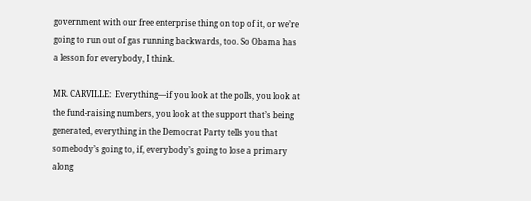government with our free enterprise thing on top of it, or we’re going to run out of gas running backwards, too. So Obama has a lesson for everybody, I think.

MR. CARVILLE:  Everything—if you look at the polls, you look at the fund-raising numbers, you look at the support that’s being generated, everything in the Democrat Party tells you that somebody’s going to, if, everybody’s going to lose a primary along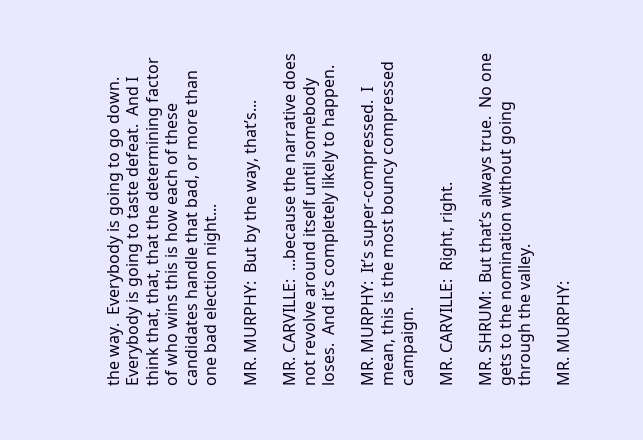the way.  Everybody is going to go down.  Everybody is going to taste defeat.  And I think that, that, that the determining factor of who wins this is how each of these candidates handle that bad, or more than one bad election night...

MR. MURPHY:  But by the way, that’s...

MR. CARVILLE:  ...because the narrative does not revolve around itself until somebody loses.  And it’s completely likely to happen.

MR. MURPHY:  It’s super-compressed.  I mean, this is the most bouncy compressed campaign.

MR. CARVILLE:  Right, right.

MR. SHRUM:  But that’s always true.  No one gets to the nomination without going through the valley.

MR. MURPHY: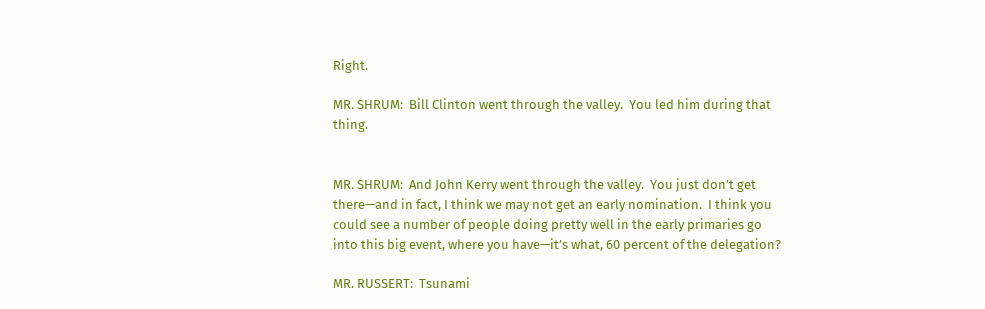Right.

MR. SHRUM:  Bill Clinton went through the valley.  You led him during that thing.


MR. SHRUM:  And John Kerry went through the valley.  You just don’t get there—and in fact, I think we may not get an early nomination.  I think you could see a number of people doing pretty well in the early primaries go into this big event, where you have—it’s what, 60 percent of the delegation?

MR. RUSSERT:  Tsunami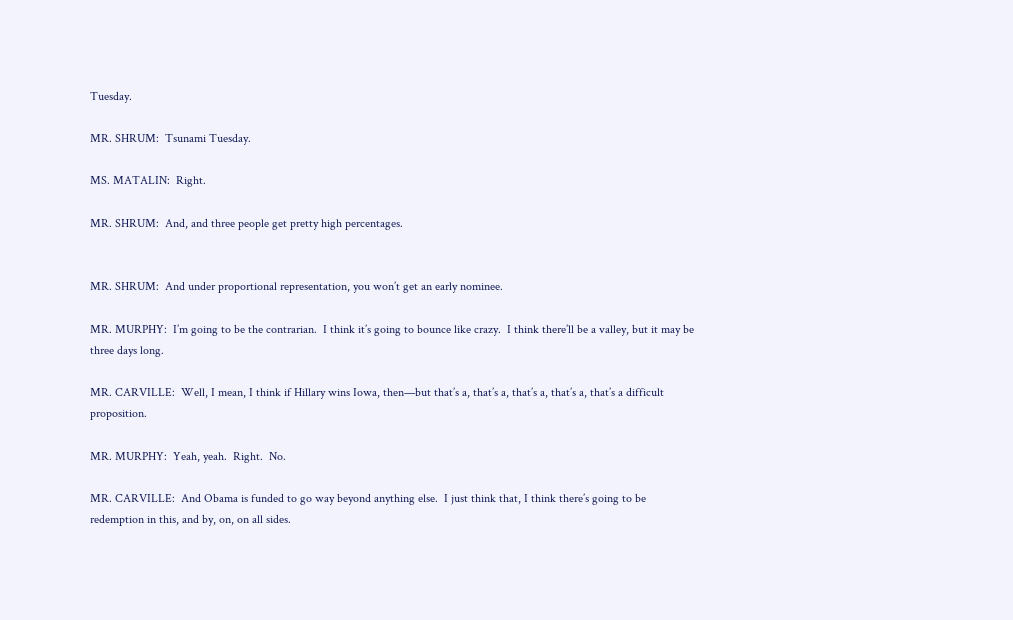Tuesday.

MR. SHRUM:  Tsunami Tuesday.

MS. MATALIN:  Right.

MR. SHRUM:  And, and three people get pretty high percentages.


MR. SHRUM:  And under proportional representation, you won’t get an early nominee.

MR. MURPHY:  I’m going to be the contrarian.  I think it’s going to bounce like crazy.  I think there’ll be a valley, but it may be three days long.

MR. CARVILLE:  Well, I mean, I think if Hillary wins Iowa, then—but that’s a, that’s a, that’s a, that’s a, that’s a difficult proposition.

MR. MURPHY:  Yeah, yeah.  Right.  No.

MR. CARVILLE:  And Obama is funded to go way beyond anything else.  I just think that, I think there’s going to be redemption in this, and by, on, on all sides.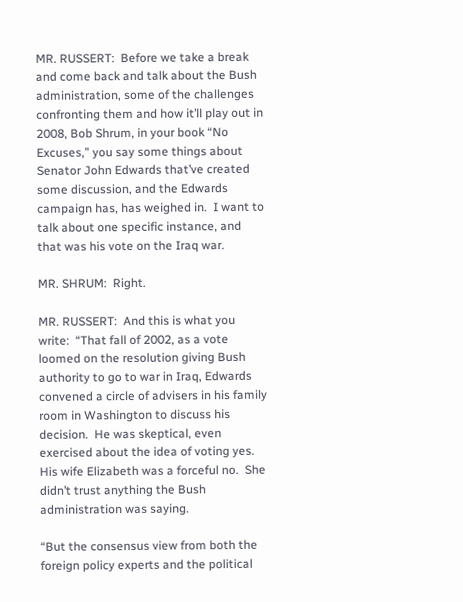MR. RUSSERT:  Before we take a break and come back and talk about the Bush administration, some of the challenges confronting them and how it’ll play out in 2008, Bob Shrum, in your book “No Excuses,” you say some things about Senator John Edwards that’ve created some discussion, and the Edwards campaign has, has weighed in.  I want to talk about one specific instance, and that was his vote on the Iraq war.

MR. SHRUM:  Right.

MR. RUSSERT:  And this is what you write:  “That fall of 2002, as a vote loomed on the resolution giving Bush authority to go to war in Iraq, Edwards convened a circle of advisers in his family room in Washington to discuss his decision.  He was skeptical, even exercised about the idea of voting yes.  His wife Elizabeth was a forceful no.  She didn’t trust anything the Bush administration was saying.

“But the consensus view from both the foreign policy experts and the political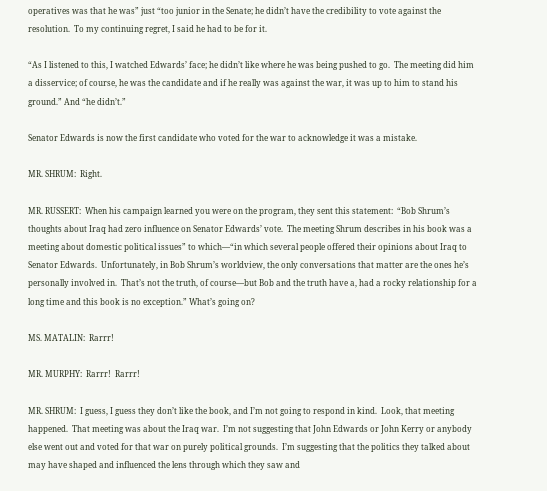operatives was that he was” just “too junior in the Senate; he didn’t have the credibility to vote against the resolution.  To my continuing regret, I said he had to be for it.

“As I listened to this, I watched Edwards’ face; he didn’t like where he was being pushed to go.  The meeting did him a disservice; of course, he was the candidate and if he really was against the war, it was up to him to stand his ground.” And “he didn’t.”

Senator Edwards is now the first candidate who voted for the war to acknowledge it was a mistake.

MR. SHRUM:  Right.

MR. RUSSERT:  When his campaign learned you were on the program, they sent this statement:  “Bob Shrum’s thoughts about Iraq had zero influence on Senator Edwards’ vote.  The meeting Shrum describes in his book was a meeting about domestic political issues” to which—“in which several people offered their opinions about Iraq to Senator Edwards.  Unfortunately, in Bob Shrum’s worldview, the only conversations that matter are the ones he’s personally involved in.  That’s not the truth, of course—but Bob and the truth have a, had a rocky relationship for a long time and this book is no exception.” What’s going on?

MS. MATALIN:  Rarrr!

MR. MURPHY:  Rarrr!  Rarrr!

MR. SHRUM:  I guess, I guess they don’t like the book, and I’m not going to respond in kind.  Look, that meeting happened.  That meeting was about the Iraq war.  I’m not suggesting that John Edwards or John Kerry or anybody else went out and voted for that war on purely political grounds.  I’m suggesting that the politics they talked about may have shaped and influenced the lens through which they saw and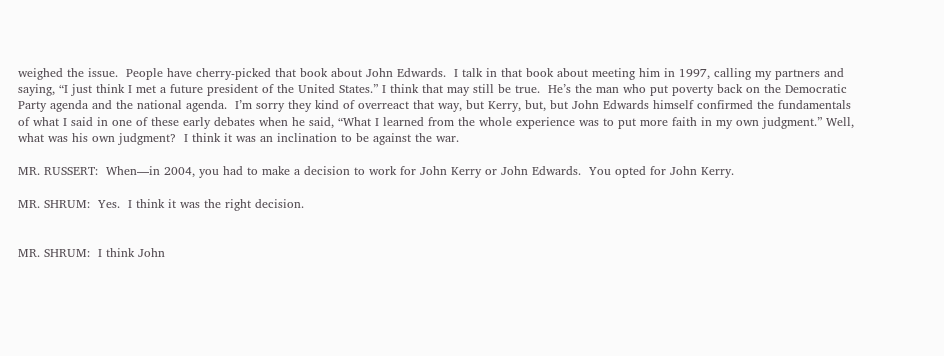weighed the issue.  People have cherry-picked that book about John Edwards.  I talk in that book about meeting him in 1997, calling my partners and saying, “I just think I met a future president of the United States.” I think that may still be true.  He’s the man who put poverty back on the Democratic Party agenda and the national agenda.  I’m sorry they kind of overreact that way, but Kerry, but, but John Edwards himself confirmed the fundamentals of what I said in one of these early debates when he said, “What I learned from the whole experience was to put more faith in my own judgment.” Well, what was his own judgment?  I think it was an inclination to be against the war.

MR. RUSSERT:  When—in 2004, you had to make a decision to work for John Kerry or John Edwards.  You opted for John Kerry.

MR. SHRUM:  Yes.  I think it was the right decision.


MR. SHRUM:  I think John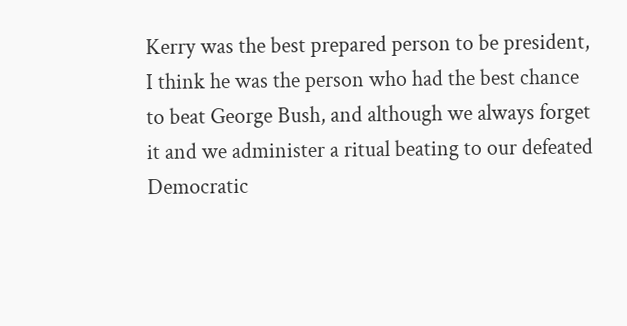Kerry was the best prepared person to be president, I think he was the person who had the best chance to beat George Bush, and although we always forget it and we administer a ritual beating to our defeated Democratic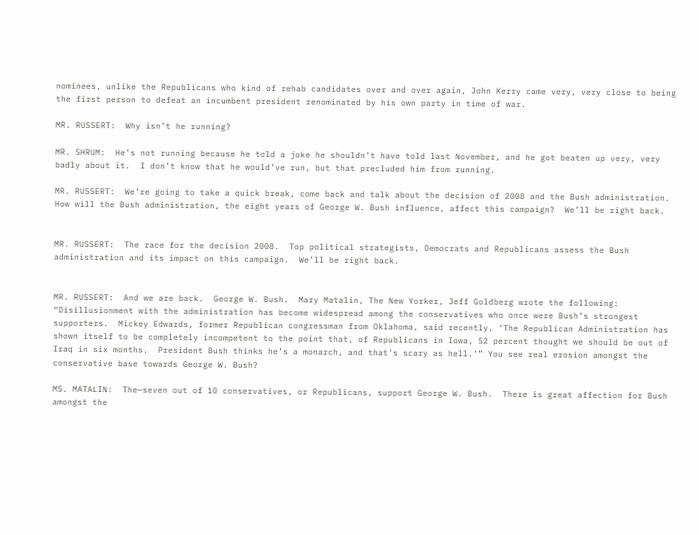nominees, unlike the Republicans who kind of rehab candidates over and over again, John Kerry came very, very close to being the first person to defeat an incumbent president renominated by his own party in time of war.

MR. RUSSERT:  Why isn’t he running?

MR. SHRUM:  He’s not running because he told a joke he shouldn’t have told last November, and he got beaten up very, very badly about it.  I don’t know that he would’ve run, but that precluded him from running.

MR. RUSSERT:  We’re going to take a quick break, come back and talk about the decision of 2008 and the Bush administration.  How will the Bush administration, the eight years of George W. Bush influence, affect this campaign?  We’ll be right back.


MR. RUSSERT:  The race for the decision 2008.  Top political strategists, Democrats and Republicans assess the Bush administration and its impact on this campaign.  We’ll be right back.


MR. RUSSERT:  And we are back.  George W. Bush.  Mary Matalin, The New Yorker, Jeff Goldberg wrote the following:  “Disillusionment with the administration has become widespread among the conservatives who once were Bush’s strongest supporters.  Mickey Edwards, former Republican congressman from Oklahoma, said recently, ‘The Republican Administration has shown itself to be completely incompetent to the point that, of Republicans in Iowa, 52 percent thought we should be out of Iraq in six months.  President Bush thinks he’s a monarch, and that’s scary as hell.’” You see real erosion amongst the conservative base towards George W. Bush?

MS. MATALIN:  The—seven out of 10 conservatives, or Republicans, support George W. Bush.  There is great affection for Bush amongst the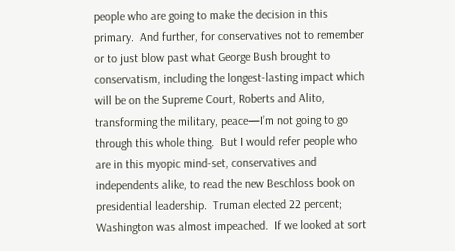people who are going to make the decision in this primary.  And further, for conservatives not to remember or to just blow past what George Bush brought to conservatism, including the longest-lasting impact which will be on the Supreme Court, Roberts and Alito, transforming the military, peace—I’m not going to go through this whole thing.  But I would refer people who are in this myopic mind-set, conservatives and independents alike, to read the new Beschloss book on presidential leadership.  Truman elected 22 percent; Washington was almost impeached.  If we looked at sort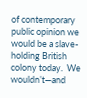of contemporary public opinion we would be a slave-holding British colony today.  We wouldn’t—and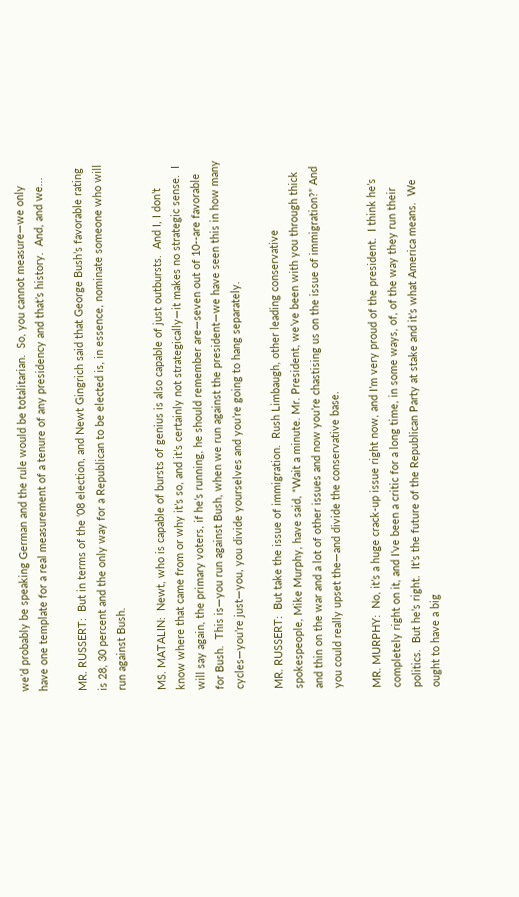we’d probably be speaking German and the rule would be totalitarian.  So, you cannot measure—we only have one template for a real measurement of a tenure of any presidency and that’s history.  And, and we...

MR. RUSSERT:  But in terms of the ‘08 election, and Newt Gingrich said that George Bush’s favorable rating is 28, 30 percent and the only way for a Republican to be elected is, in essence, nominate someone who will run against Bush.

MS. MATALIN:  Newt, who is capable of bursts of genius is also capable of just outbursts.  And I, I don’t know where that came from or why it’s so, and it’s certainly not strategically—it makes no strategic sense.  I will say again, the primary voters, if he’s running, he should remember are—seven out of 10--are favorable for Bush.  This is—you run against Bush, when we run against the president—we have seen this in how many cycles—you’re just—you, you divide yourselves and you’re going to hang separately.

MR. RUSSERT:  But take the issue of immigration.  Rush Limbaugh, other leading conservative spokespeople, Mike Murphy, have said, “Wait a minute. Mr. President, we’ve been with you through thick and thin on the war and a lot of other issues and now you’re chastising us on the issue of immigration?” And you could really upset the—and divide the conservative base.

MR. MURPHY:  No, it’s a huge crack-up issue right now, and I’m very proud of the president.  I think he’s completely right on it, and I’ve been a critic for a long time, in some ways, of, of the way they run their politics.  But he’s right.  It’s the future of the Republican Party at stake and it’s what America means.  We ought to have a big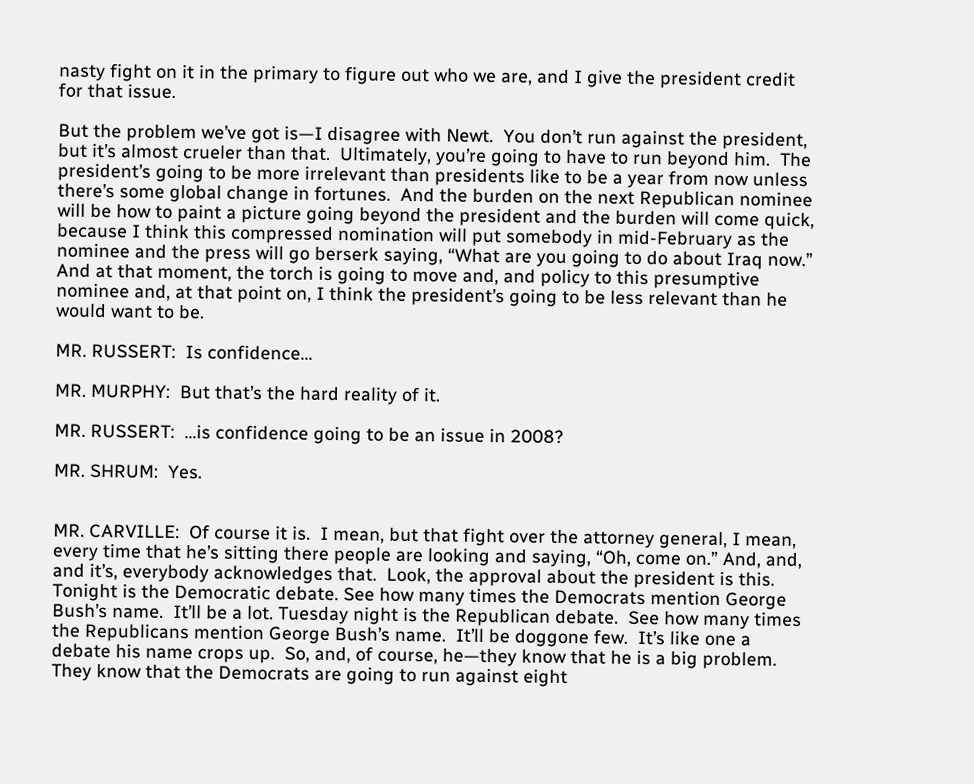nasty fight on it in the primary to figure out who we are, and I give the president credit for that issue.

But the problem we’ve got is—I disagree with Newt.  You don’t run against the president, but it’s almost crueler than that.  Ultimately, you’re going to have to run beyond him.  The president’s going to be more irrelevant than presidents like to be a year from now unless there’s some global change in fortunes.  And the burden on the next Republican nominee will be how to paint a picture going beyond the president and the burden will come quick, because I think this compressed nomination will put somebody in mid-February as the nominee and the press will go berserk saying, “What are you going to do about Iraq now.” And at that moment, the torch is going to move and, and policy to this presumptive nominee and, at that point on, I think the president’s going to be less relevant than he would want to be.

MR. RUSSERT:  Is confidence...

MR. MURPHY:  But that’s the hard reality of it.

MR. RUSSERT:  ...is confidence going to be an issue in 2008?

MR. SHRUM:  Yes.


MR. CARVILLE:  Of course it is.  I mean, but that fight over the attorney general, I mean, every time that he’s sitting there people are looking and saying, “Oh, come on.” And, and, and it’s, everybody acknowledges that.  Look, the approval about the president is this.  Tonight is the Democratic debate. See how many times the Democrats mention George Bush’s name.  It’ll be a lot. Tuesday night is the Republican debate.  See how many times the Republicans mention George Bush’s name.  It’ll be doggone few.  It’s like one a debate his name crops up.  So, and, of course, he—they know that he is a big problem. They know that the Democrats are going to run against eight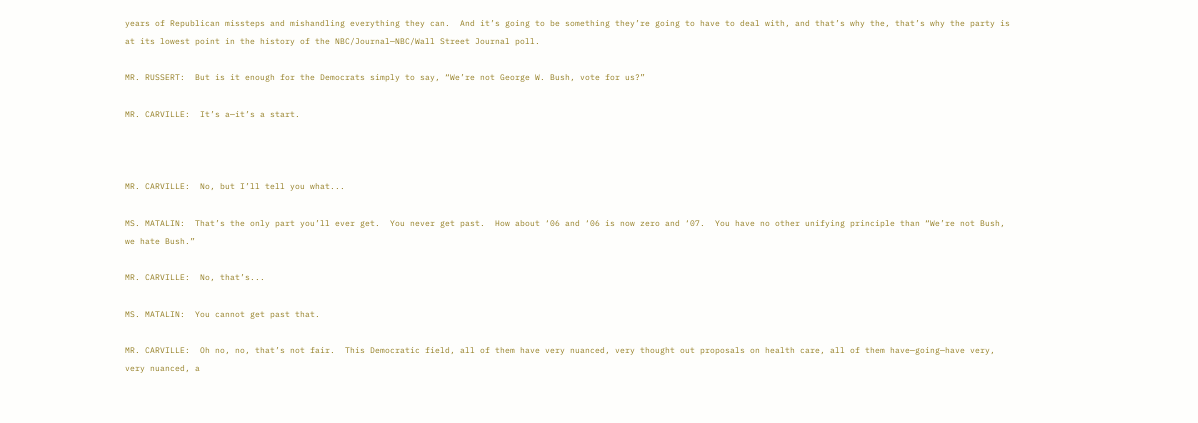years of Republican missteps and mishandling everything they can.  And it’s going to be something they’re going to have to deal with, and that’s why the, that’s why the party is at its lowest point in the history of the NBC/Journal—NBC/Wall Street Journal poll.

MR. RUSSERT:  But is it enough for the Democrats simply to say, “We’re not George W. Bush, vote for us?”

MR. CARVILLE:  It’s a—it’s a start.



MR. CARVILLE:  No, but I’ll tell you what...

MS. MATALIN:  That’s the only part you’ll ever get.  You never get past.  How about ‘06 and ‘06 is now zero and ‘07.  You have no other unifying principle than “We’re not Bush, we hate Bush.”

MR. CARVILLE:  No, that’s...

MS. MATALIN:  You cannot get past that.

MR. CARVILLE:  Oh no, no, that’s not fair.  This Democratic field, all of them have very nuanced, very thought out proposals on health care, all of them have—going—have very, very nuanced, a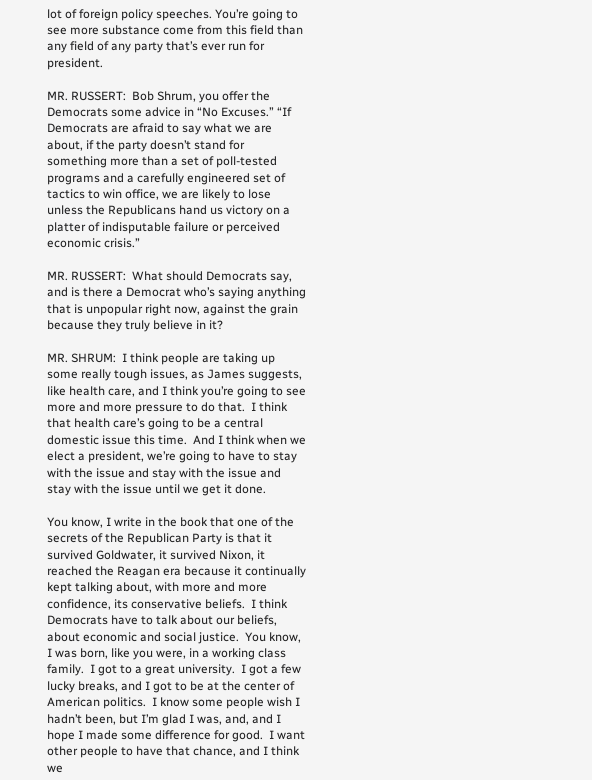lot of foreign policy speeches. You’re going to see more substance come from this field than any field of any party that’s ever run for president.

MR. RUSSERT:  Bob Shrum, you offer the Democrats some advice in “No Excuses.” “If Democrats are afraid to say what we are about, if the party doesn’t stand for something more than a set of poll-tested programs and a carefully engineered set of tactics to win office, we are likely to lose unless the Republicans hand us victory on a platter of indisputable failure or perceived economic crisis.”

MR. RUSSERT:  What should Democrats say, and is there a Democrat who’s saying anything that is unpopular right now, against the grain because they truly believe in it?

MR. SHRUM:  I think people are taking up some really tough issues, as James suggests, like health care, and I think you’re going to see more and more pressure to do that.  I think that health care’s going to be a central domestic issue this time.  And I think when we elect a president, we’re going to have to stay with the issue and stay with the issue and stay with the issue until we get it done.

You know, I write in the book that one of the secrets of the Republican Party is that it survived Goldwater, it survived Nixon, it reached the Reagan era because it continually kept talking about, with more and more confidence, its conservative beliefs.  I think Democrats have to talk about our beliefs, about economic and social justice.  You know, I was born, like you were, in a working class family.  I got to a great university.  I got a few lucky breaks, and I got to be at the center of American politics.  I know some people wish I hadn’t been, but I’m glad I was, and, and I hope I made some difference for good.  I want other people to have that chance, and I think we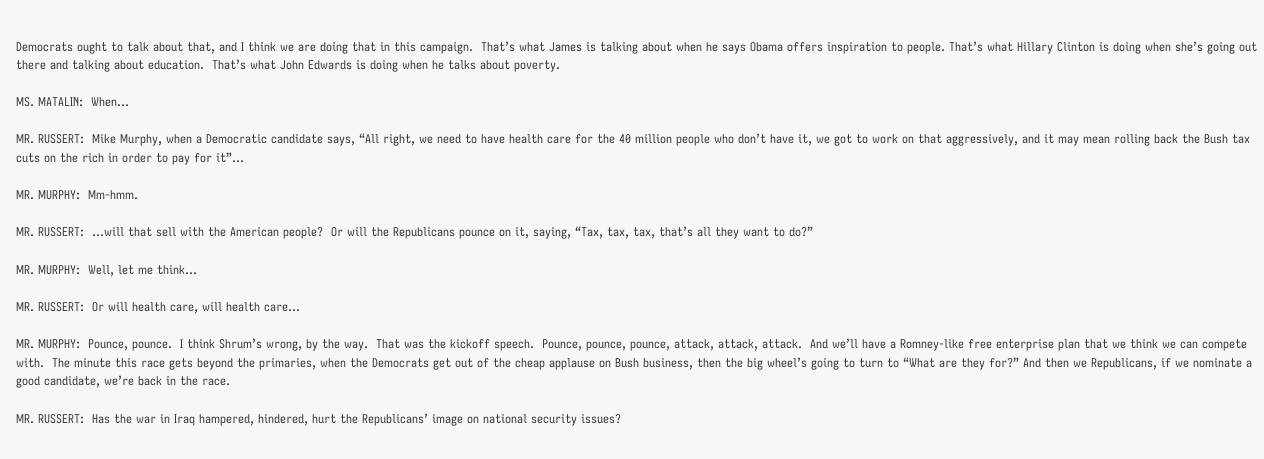Democrats ought to talk about that, and I think we are doing that in this campaign.  That’s what James is talking about when he says Obama offers inspiration to people. That’s what Hillary Clinton is doing when she’s going out there and talking about education.  That’s what John Edwards is doing when he talks about poverty.

MS. MATALIN:  When...

MR. RUSSERT:  Mike Murphy, when a Democratic candidate says, “All right, we need to have health care for the 40 million people who don’t have it, we got to work on that aggressively, and it may mean rolling back the Bush tax cuts on the rich in order to pay for it”...

MR. MURPHY:  Mm-hmm.

MR. RUSSERT:  ...will that sell with the American people?  Or will the Republicans pounce on it, saying, “Tax, tax, tax, that’s all they want to do?”

MR. MURPHY:  Well, let me think...

MR. RUSSERT:  Or will health care, will health care...

MR. MURPHY:  Pounce, pounce.  I think Shrum’s wrong, by the way.  That was the kickoff speech.  Pounce, pounce, pounce, attack, attack, attack.  And we’ll have a Romney-like free enterprise plan that we think we can compete with.  The minute this race gets beyond the primaries, when the Democrats get out of the cheap applause on Bush business, then the big wheel’s going to turn to “What are they for?” And then we Republicans, if we nominate a good candidate, we’re back in the race.

MR. RUSSERT:  Has the war in Iraq hampered, hindered, hurt the Republicans’ image on national security issues?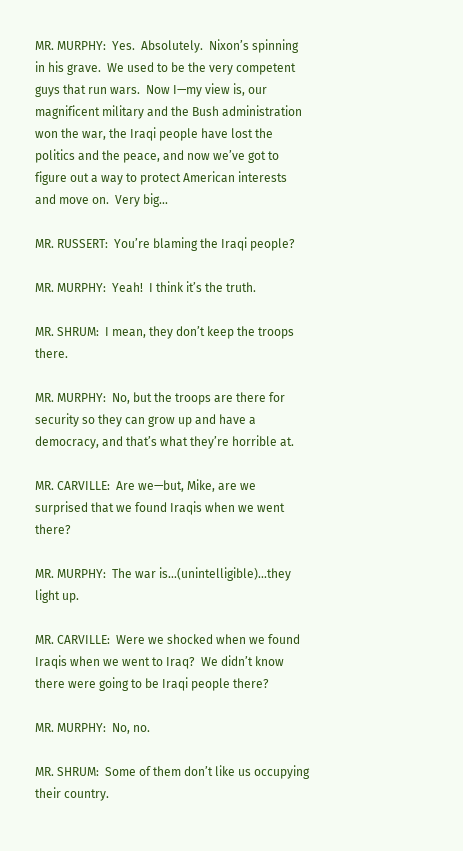MR. MURPHY:  Yes.  Absolutely.  Nixon’s spinning in his grave.  We used to be the very competent guys that run wars.  Now I—my view is, our magnificent military and the Bush administration won the war, the Iraqi people have lost the politics and the peace, and now we’ve got to figure out a way to protect American interests and move on.  Very big...

MR. RUSSERT:  You’re blaming the Iraqi people?

MR. MURPHY:  Yeah!  I think it’s the truth.

MR. SHRUM:  I mean, they don’t keep the troops there.

MR. MURPHY:  No, but the troops are there for security so they can grow up and have a democracy, and that’s what they’re horrible at.

MR. CARVILLE:  Are we—but, Mike, are we surprised that we found Iraqis when we went there?

MR. MURPHY:  The war is...(unintelligible)...they light up.

MR. CARVILLE:  Were we shocked when we found Iraqis when we went to Iraq?  We didn’t know there were going to be Iraqi people there?

MR. MURPHY:  No, no.

MR. SHRUM:  Some of them don’t like us occupying their country.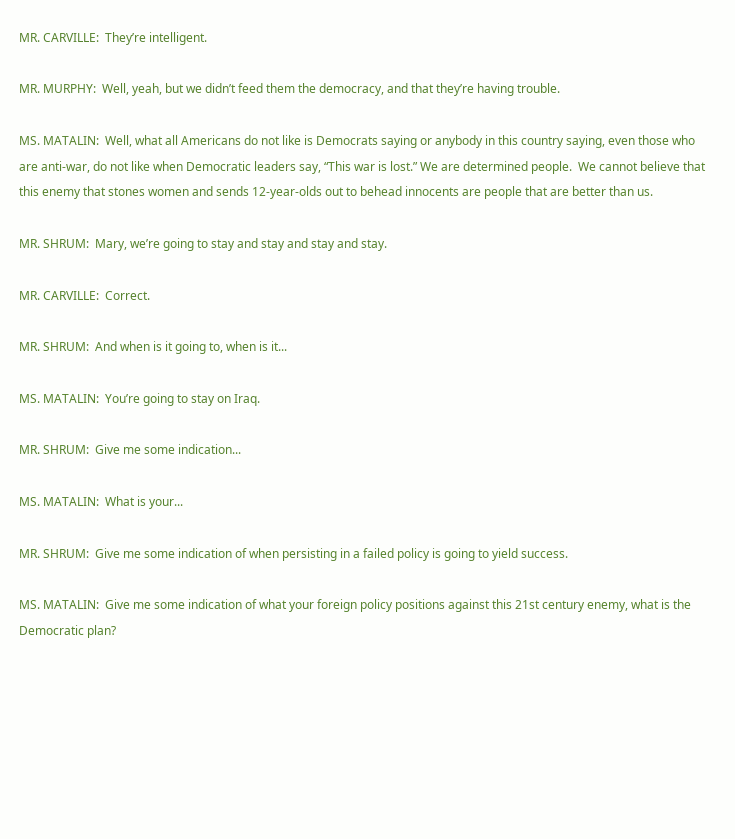MR. CARVILLE:  They’re intelligent.

MR. MURPHY:  Well, yeah, but we didn’t feed them the democracy, and that they’re having trouble.

MS. MATALIN:  Well, what all Americans do not like is Democrats saying or anybody in this country saying, even those who are anti-war, do not like when Democratic leaders say, “This war is lost.” We are determined people.  We cannot believe that this enemy that stones women and sends 12-year-olds out to behead innocents are people that are better than us.

MR. SHRUM:  Mary, we’re going to stay and stay and stay and stay.

MR. CARVILLE:  Correct.

MR. SHRUM:  And when is it going to, when is it...

MS. MATALIN:  You’re going to stay on Iraq.

MR. SHRUM:  Give me some indication...

MS. MATALIN:  What is your...

MR. SHRUM:  Give me some indication of when persisting in a failed policy is going to yield success.

MS. MATALIN:  Give me some indication of what your foreign policy positions against this 21st century enemy, what is the Democratic plan?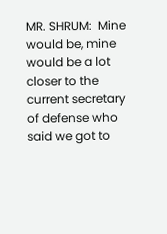MR. SHRUM:  Mine would be, mine would be a lot closer to the current secretary of defense who said we got to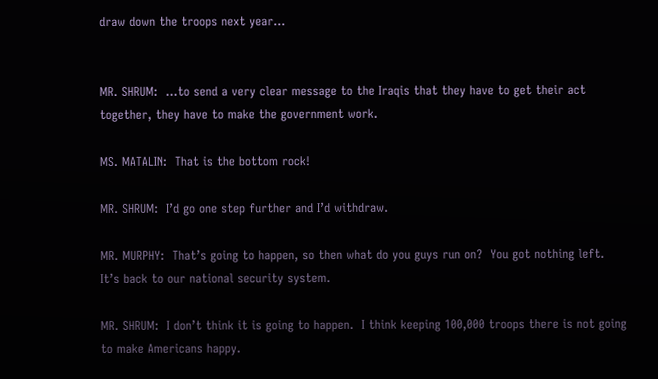draw down the troops next year...


MR. SHRUM:  ...to send a very clear message to the Iraqis that they have to get their act together, they have to make the government work.

MS. MATALIN:  That is the bottom rock!

MR. SHRUM:  I’d go one step further and I’d withdraw.

MR. MURPHY:  That’s going to happen, so then what do you guys run on?  You got nothing left.  It’s back to our national security system.

MR. SHRUM:  I don’t think it is going to happen.  I think keeping 100,000 troops there is not going to make Americans happy.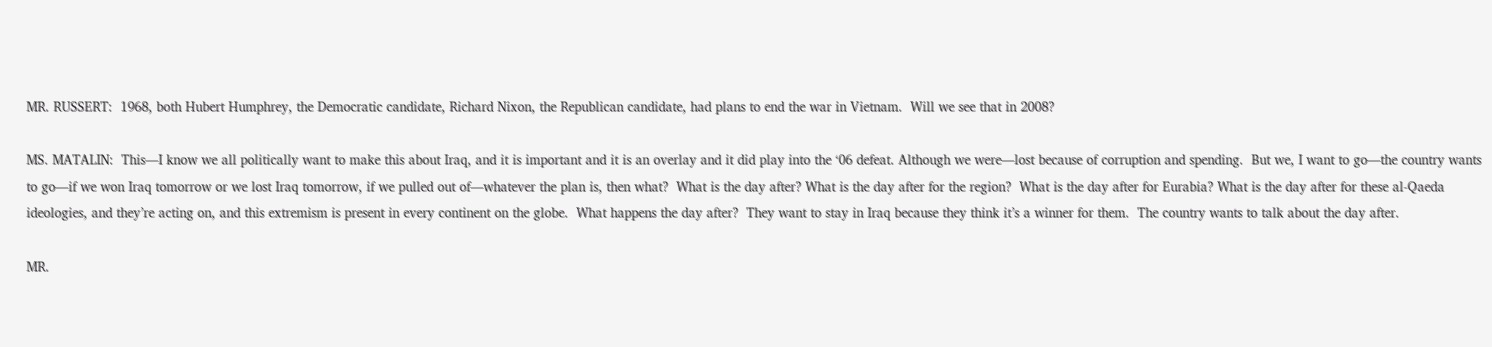MR. RUSSERT:  1968, both Hubert Humphrey, the Democratic candidate, Richard Nixon, the Republican candidate, had plans to end the war in Vietnam.  Will we see that in 2008?

MS. MATALIN:  This—I know we all politically want to make this about Iraq, and it is important and it is an overlay and it did play into the ‘06 defeat. Although we were—lost because of corruption and spending.  But we, I want to go—the country wants to go—if we won Iraq tomorrow or we lost Iraq tomorrow, if we pulled out of—whatever the plan is, then what?  What is the day after? What is the day after for the region?  What is the day after for Eurabia? What is the day after for these al-Qaeda ideologies, and they’re acting on, and this extremism is present in every continent on the globe.  What happens the day after?  They want to stay in Iraq because they think it’s a winner for them.  The country wants to talk about the day after.

MR.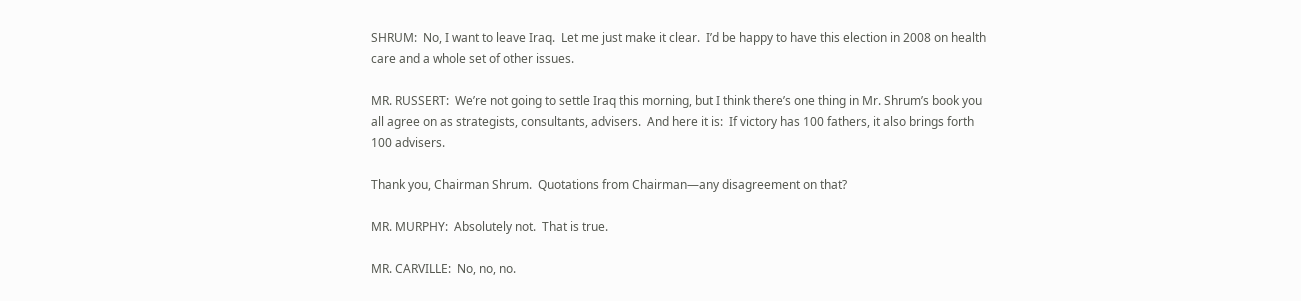SHRUM:  No, I want to leave Iraq.  Let me just make it clear.  I’d be happy to have this election in 2008 on health care and a whole set of other issues.

MR. RUSSERT:  We’re not going to settle Iraq this morning, but I think there’s one thing in Mr. Shrum’s book you all agree on as strategists, consultants, advisers.  And here it is:  If victory has 100 fathers, it also brings forth 100 advisers.

Thank you, Chairman Shrum.  Quotations from Chairman—any disagreement on that?

MR. MURPHY:  Absolutely not.  That is true.

MR. CARVILLE:  No, no, no.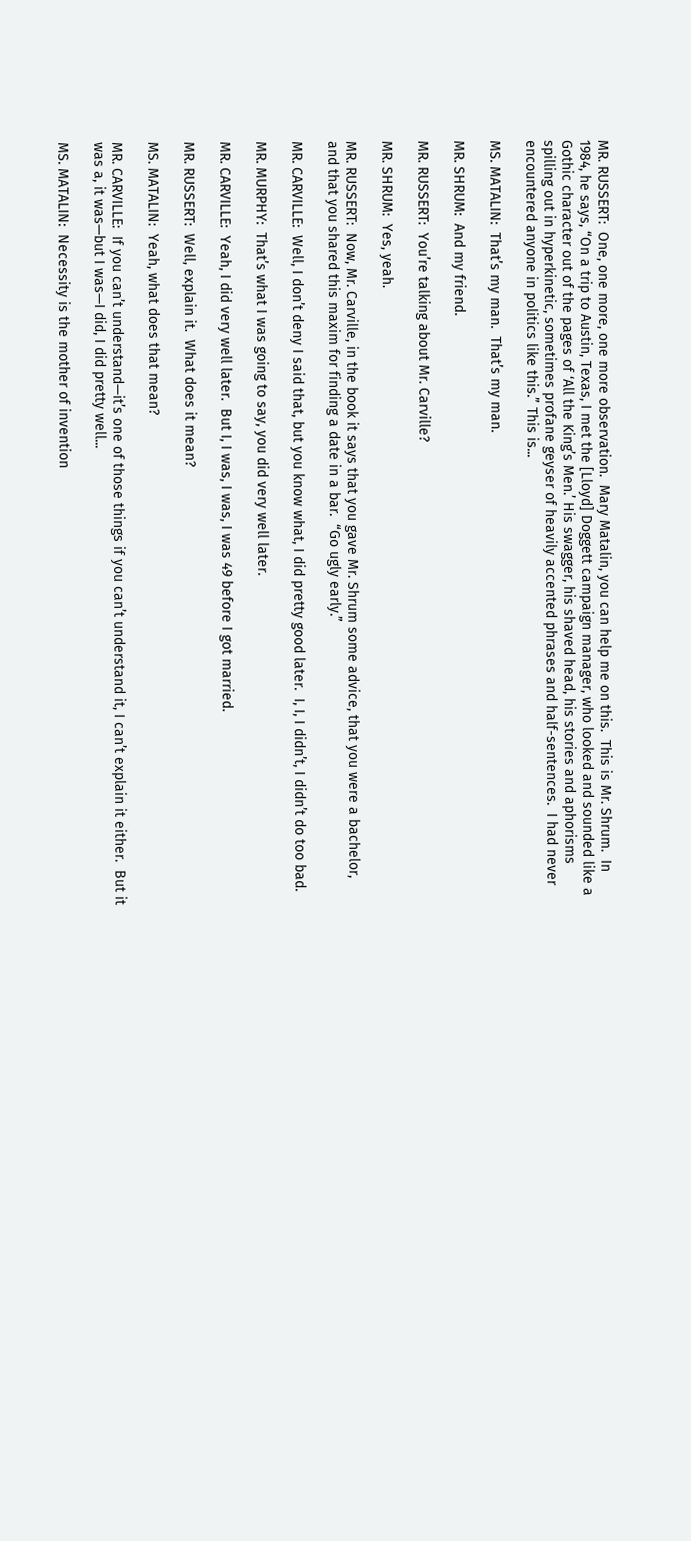MR. RUSSERT:  One, one more, one more observation.  Mary Matalin, you can help me on this.  This is Mr. Shrum.  In 1984, he says, “On a trip to Austin, Texas, I met the [Lloyd] Doggett campaign manager, who looked and sounded like a Gothic character out of the pages of ‘All the King’s Men.’ His swagger, his shaved head, his stories and aphorisms spilling out in hyperkinetic, sometimes profane geyser of heavily accented phrases and half-sentences.  I had never encountered anyone in politics like this.” This is...

MS. MATALIN:  That’s my man.  That’s my man.

MR. SHRUM:  And my friend.

MR. RUSSERT:  You’re talking about Mr. Carville?

MR. SHRUM:  Yes, yeah.

MR. RUSSERT:  Now, Mr. Carville, in the book it says that you gave Mr. Shrum some advice, that you were a bachelor, and that you shared this maxim for finding a date in a bar.  “Go ugly early.”

MR. CARVILLE:  Well, I don’t deny I said that, but you know what, I did pretty good later.  I, I, I didn’t, I didn’t do too bad.

MR. MURPHY:  That’s what I was going to say, you did very well later.

MR. CARVILLE:  Yeah, I did very well later.  But I, I was, I was, I was 49 before I got married.

MR. RUSSERT:  Well, explain it.  What does it mean?

MS. MATALIN:  Yeah, what does that mean?

MR. CARVILLE:  If you can’t understand—it’s one of those things if you can’t understand it, I can’t explain it either.  But it was a, it was—but I was—I did, I did pretty well...

MS. MATALIN:  Necessity is the mother of invention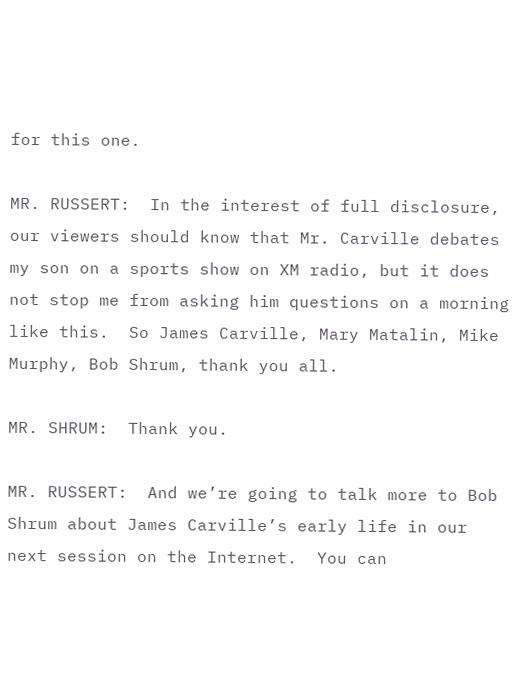for this one.

MR. RUSSERT:  In the interest of full disclosure, our viewers should know that Mr. Carville debates my son on a sports show on XM radio, but it does not stop me from asking him questions on a morning like this.  So James Carville, Mary Matalin, Mike Murphy, Bob Shrum, thank you all.

MR. SHRUM:  Thank you.

MR. RUSSERT:  And we’re going to talk more to Bob Shrum about James Carville’s early life in our next session on the Internet.  You can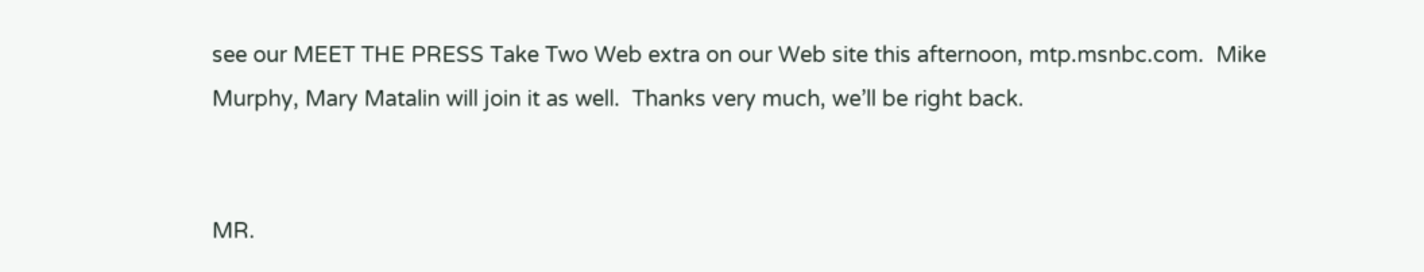see our MEET THE PRESS Take Two Web extra on our Web site this afternoon, mtp.msnbc.com.  Mike Murphy, Mary Matalin will join it as well.  Thanks very much, we’ll be right back.


MR.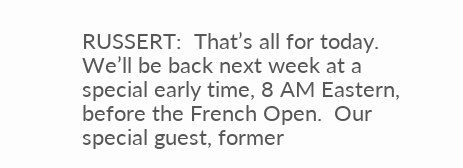RUSSERT:  That’s all for today.  We’ll be back next week at a special early time, 8 AM Eastern, before the French Open.  Our special guest, former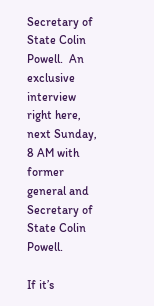Secretary of State Colin Powell.  An exclusive interview right here, next Sunday, 8 AM with former general and Secretary of State Colin Powell.

If it’s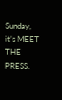Sunday, it’s MEET THE PRESS.